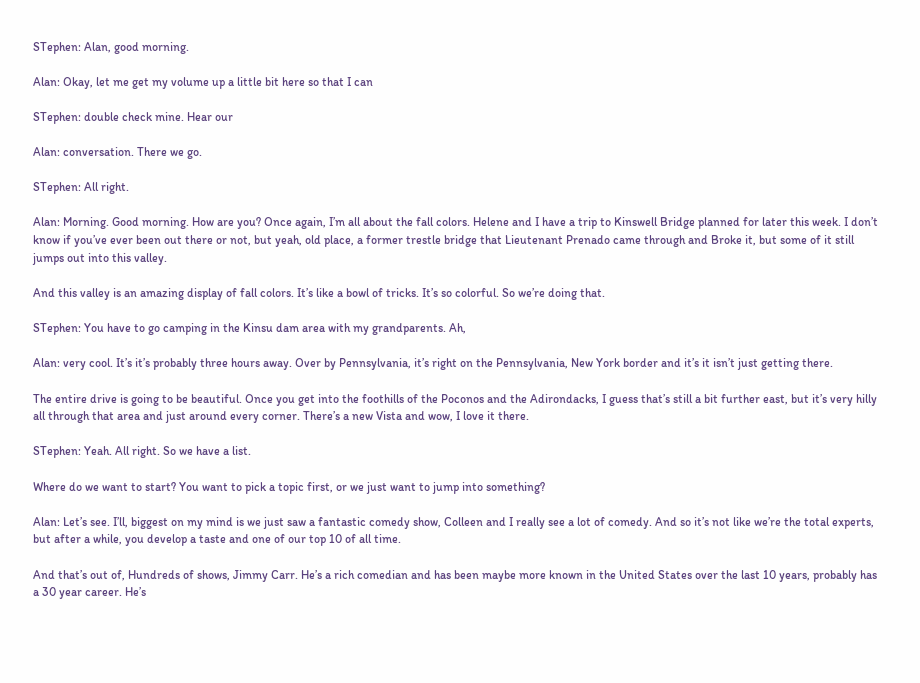STephen: Alan, good morning.

Alan: Okay, let me get my volume up a little bit here so that I can

STephen: double check mine. Hear our

Alan: conversation. There we go.

STephen: All right.

Alan: Morning. Good morning. How are you? Once again, I’m all about the fall colors. Helene and I have a trip to Kinswell Bridge planned for later this week. I don’t know if you’ve ever been out there or not, but yeah, old place, a former trestle bridge that Lieutenant Prenado came through and Broke it, but some of it still jumps out into this valley.

And this valley is an amazing display of fall colors. It’s like a bowl of tricks. It’s so colorful. So we’re doing that.

STephen: You have to go camping in the Kinsu dam area with my grandparents. Ah,

Alan: very cool. It’s it’s probably three hours away. Over by Pennsylvania, it’s right on the Pennsylvania, New York border and it’s it isn’t just getting there.

The entire drive is going to be beautiful. Once you get into the foothills of the Poconos and the Adirondacks, I guess that’s still a bit further east, but it’s very hilly all through that area and just around every corner. There’s a new Vista and wow, I love it there.

STephen: Yeah. All right. So we have a list.

Where do we want to start? You want to pick a topic first, or we just want to jump into something?

Alan: Let’s see. I’ll, biggest on my mind is we just saw a fantastic comedy show, Colleen and I really see a lot of comedy. And so it’s not like we’re the total experts, but after a while, you develop a taste and one of our top 10 of all time.

And that’s out of, Hundreds of shows, Jimmy Carr. He’s a rich comedian and has been maybe more known in the United States over the last 10 years, probably has a 30 year career. He’s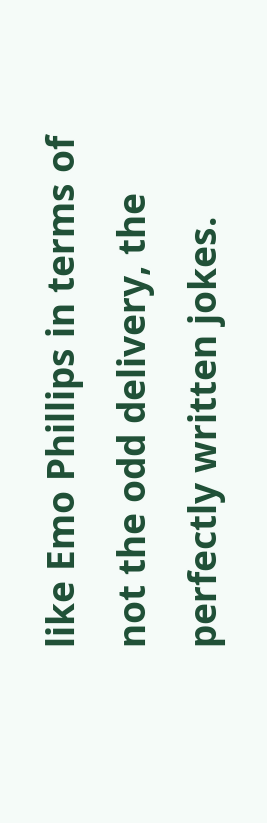like Emo Phillips in terms of not the odd delivery, the perfectly written jokes.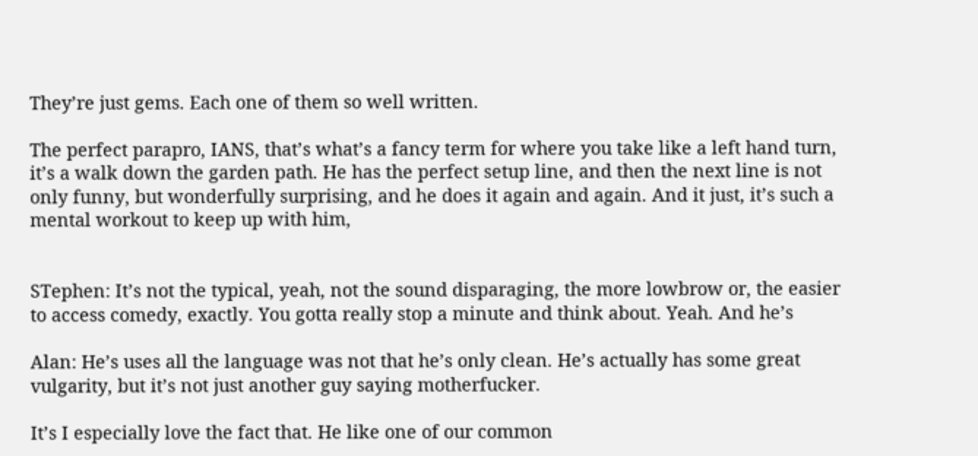They’re just gems. Each one of them so well written.

The perfect parapro, IANS, that’s what’s a fancy term for where you take like a left hand turn, it’s a walk down the garden path. He has the perfect setup line, and then the next line is not only funny, but wonderfully surprising, and he does it again and again. And it just, it’s such a mental workout to keep up with him,


STephen: It’s not the typical, yeah, not the sound disparaging, the more lowbrow or, the easier to access comedy, exactly. You gotta really stop a minute and think about. Yeah. And he’s

Alan: He’s uses all the language was not that he’s only clean. He’s actually has some great vulgarity, but it’s not just another guy saying motherfucker.

It’s I especially love the fact that. He like one of our common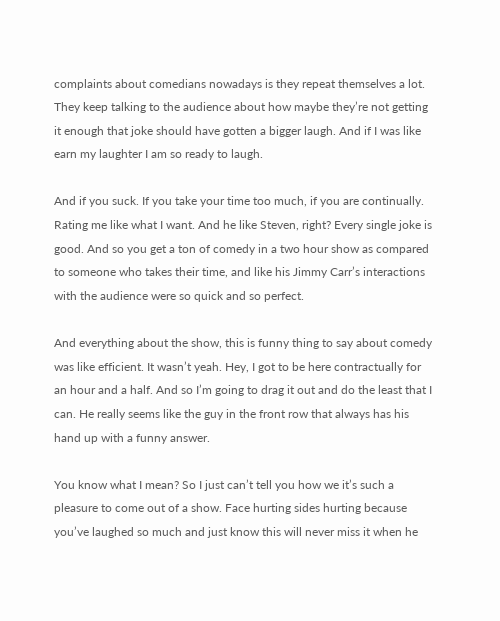complaints about comedians nowadays is they repeat themselves a lot. They keep talking to the audience about how maybe they’re not getting it enough that joke should have gotten a bigger laugh. And if I was like earn my laughter I am so ready to laugh.

And if you suck. If you take your time too much, if you are continually. Rating me like what I want. And he like Steven, right? Every single joke is good. And so you get a ton of comedy in a two hour show as compared to someone who takes their time, and like his Jimmy Carr’s interactions with the audience were so quick and so perfect.

And everything about the show, this is funny thing to say about comedy was like efficient. It wasn’t yeah. Hey, I got to be here contractually for an hour and a half. And so I’m going to drag it out and do the least that I can. He really seems like the guy in the front row that always has his hand up with a funny answer.

You know what I mean? So I just can’t tell you how we it’s such a pleasure to come out of a show. Face hurting sides hurting because you’ve laughed so much and just know this will never miss it when he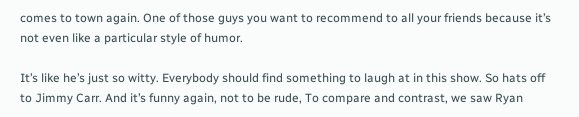comes to town again. One of those guys you want to recommend to all your friends because it’s not even like a particular style of humor.

It’s like he’s just so witty. Everybody should find something to laugh at in this show. So hats off to Jimmy Carr. And it’s funny again, not to be rude, To compare and contrast, we saw Ryan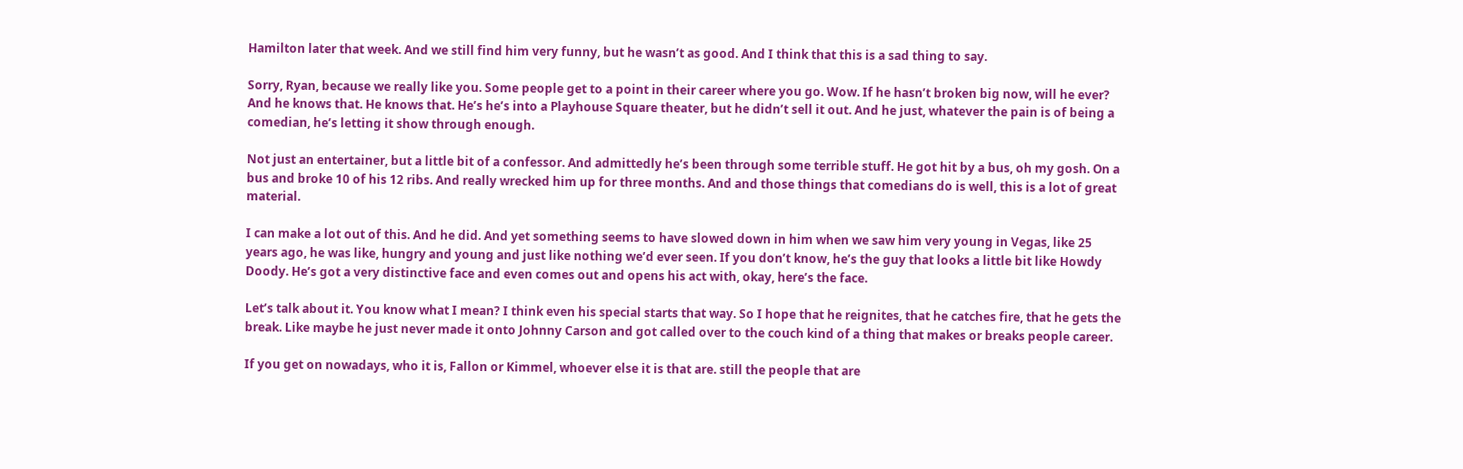Hamilton later that week. And we still find him very funny, but he wasn’t as good. And I think that this is a sad thing to say.

Sorry, Ryan, because we really like you. Some people get to a point in their career where you go. Wow. If he hasn’t broken big now, will he ever? And he knows that. He knows that. He’s he’s into a Playhouse Square theater, but he didn’t sell it out. And he just, whatever the pain is of being a comedian, he’s letting it show through enough.

Not just an entertainer, but a little bit of a confessor. And admittedly he’s been through some terrible stuff. He got hit by a bus, oh my gosh. On a bus and broke 10 of his 12 ribs. And really wrecked him up for three months. And and those things that comedians do is well, this is a lot of great material.

I can make a lot out of this. And he did. And yet something seems to have slowed down in him when we saw him very young in Vegas, like 25 years ago, he was like, hungry and young and just like nothing we’d ever seen. If you don’t know, he’s the guy that looks a little bit like Howdy Doody. He’s got a very distinctive face and even comes out and opens his act with, okay, here’s the face.

Let’s talk about it. You know what I mean? I think even his special starts that way. So I hope that he reignites, that he catches fire, that he gets the break. Like maybe he just never made it onto Johnny Carson and got called over to the couch kind of a thing that makes or breaks people career.

If you get on nowadays, who it is, Fallon or Kimmel, whoever else it is that are. still the people that are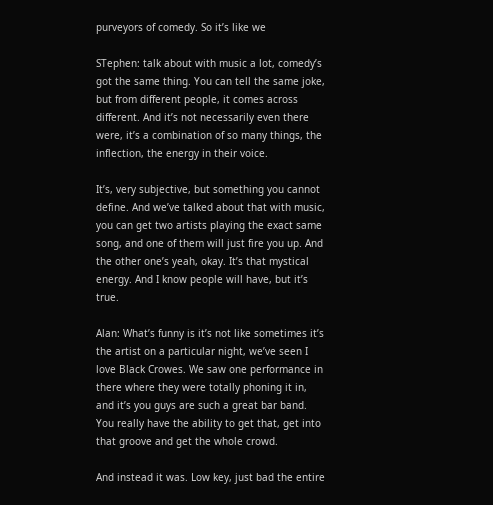purveyors of comedy. So it’s like we

STephen: talk about with music a lot, comedy’s got the same thing. You can tell the same joke, but from different people, it comes across different. And it’s not necessarily even there were, it’s a combination of so many things, the inflection, the energy in their voice.

It’s, very subjective, but something you cannot define. And we’ve talked about that with music, you can get two artists playing the exact same song, and one of them will just fire you up. And the other one’s yeah, okay. It’s that mystical energy. And I know people will have, but it’s true.

Alan: What’s funny is it’s not like sometimes it’s the artist on a particular night, we’ve seen I love Black Crowes. We saw one performance in there where they were totally phoning it in, and it’s you guys are such a great bar band. You really have the ability to get that, get into that groove and get the whole crowd.

And instead it was. Low key, just bad the entire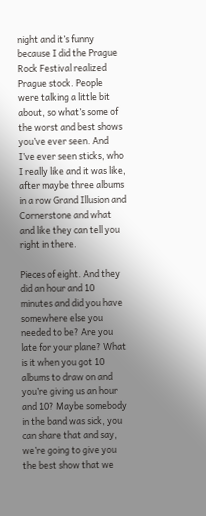night and it’s funny because I did the Prague Rock Festival realized Prague stock. People were talking a little bit about, so what’s some of the worst and best shows you’ve ever seen. And I’ve ever seen sticks, who I really like and it was like, after maybe three albums in a row Grand Illusion and Cornerstone and what and like they can tell you right in there.

Pieces of eight. And they did an hour and 10 minutes and did you have somewhere else you needed to be? Are you late for your plane? What is it when you got 10 albums to draw on and you’re giving us an hour and 10? Maybe somebody in the band was sick, you can share that and say, we’re going to give you the best show that we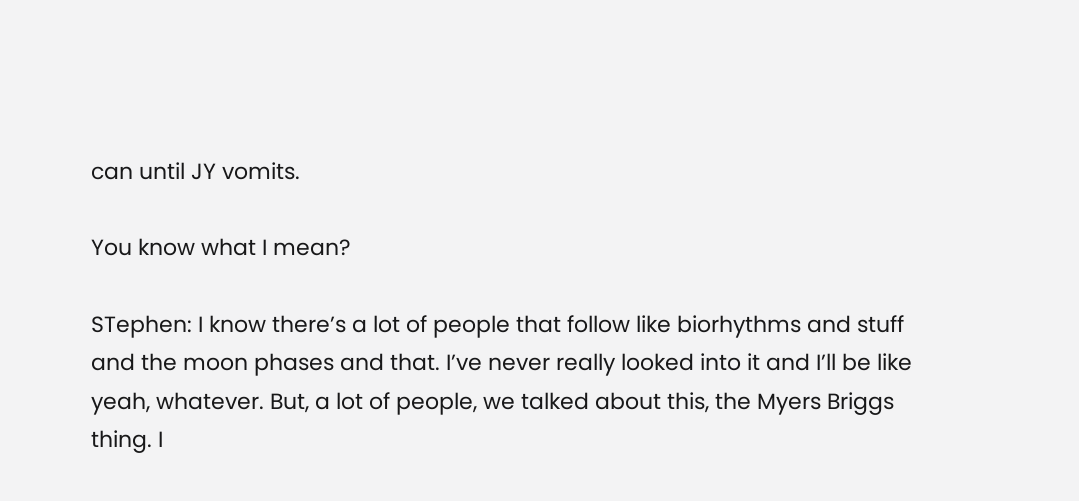can until JY vomits.

You know what I mean?

STephen: I know there’s a lot of people that follow like biorhythms and stuff and the moon phases and that. I’ve never really looked into it and I’ll be like yeah, whatever. But, a lot of people, we talked about this, the Myers Briggs thing. I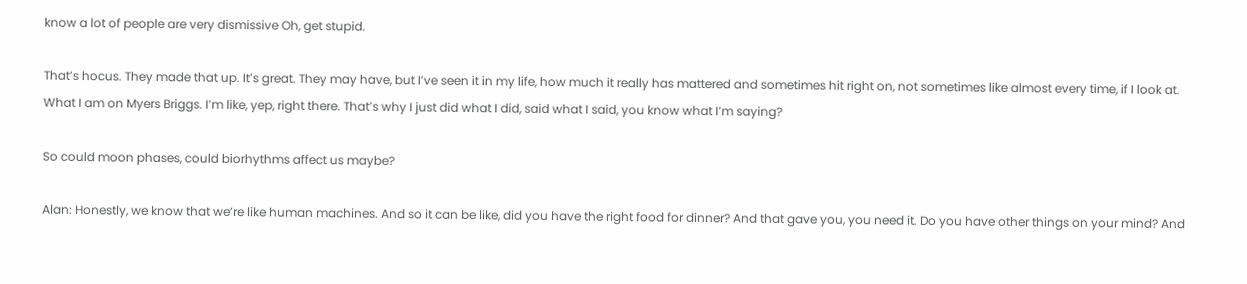know a lot of people are very dismissive Oh, get stupid.

That’s hocus. They made that up. It’s great. They may have, but I’ve seen it in my life, how much it really has mattered and sometimes hit right on, not sometimes like almost every time, if I look at. What I am on Myers Briggs. I’m like, yep, right there. That’s why I just did what I did, said what I said, you know what I’m saying?

So could moon phases, could biorhythms affect us maybe?

Alan: Honestly, we know that we’re like human machines. And so it can be like, did you have the right food for dinner? And that gave you, you need it. Do you have other things on your mind? And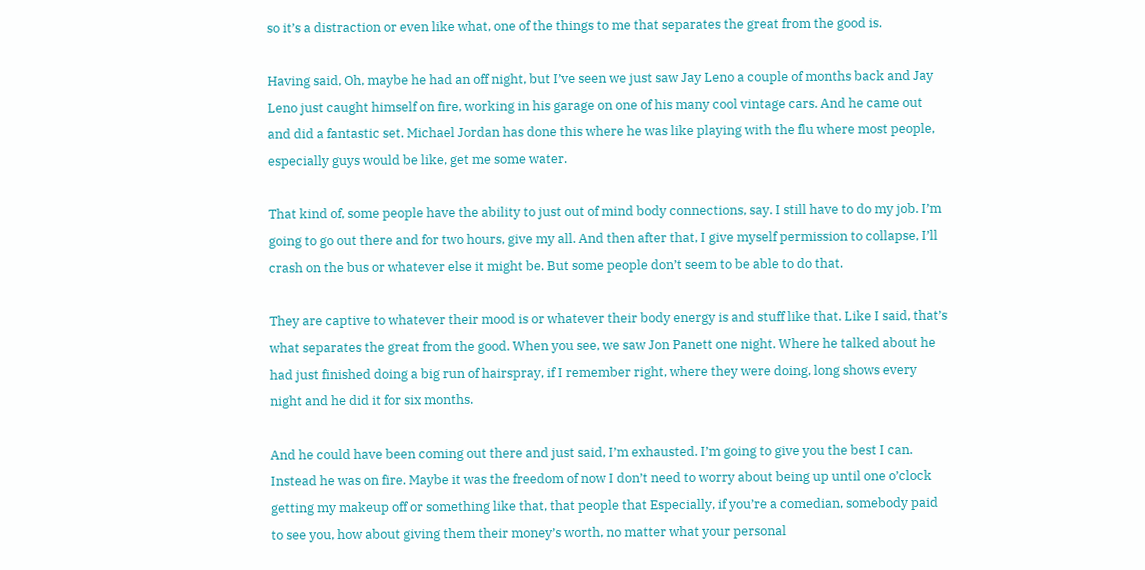so it’s a distraction or even like what, one of the things to me that separates the great from the good is.

Having said, Oh, maybe he had an off night, but I’ve seen we just saw Jay Leno a couple of months back and Jay Leno just caught himself on fire, working in his garage on one of his many cool vintage cars. And he came out and did a fantastic set. Michael Jordan has done this where he was like playing with the flu where most people, especially guys would be like, get me some water.

That kind of, some people have the ability to just out of mind body connections, say. I still have to do my job. I’m going to go out there and for two hours, give my all. And then after that, I give myself permission to collapse, I’ll crash on the bus or whatever else it might be. But some people don’t seem to be able to do that.

They are captive to whatever their mood is or whatever their body energy is and stuff like that. Like I said, that’s what separates the great from the good. When you see, we saw Jon Panett one night. Where he talked about he had just finished doing a big run of hairspray, if I remember right, where they were doing, long shows every night and he did it for six months.

And he could have been coming out there and just said, I’m exhausted. I’m going to give you the best I can. Instead he was on fire. Maybe it was the freedom of now I don’t need to worry about being up until one o’clock getting my makeup off or something like that, that people that Especially, if you’re a comedian, somebody paid to see you, how about giving them their money’s worth, no matter what your personal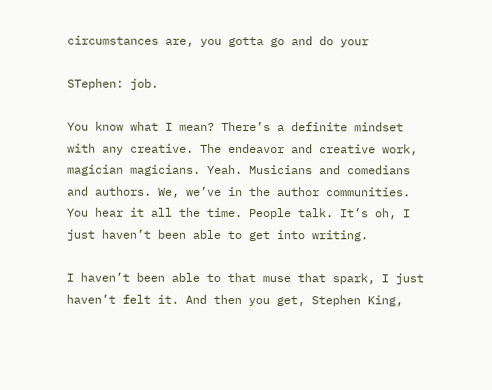circumstances are, you gotta go and do your

STephen: job.

You know what I mean? There’s a definite mindset with any creative. The endeavor and creative work, magician magicians. Yeah. Musicians and comedians and authors. We, we’ve in the author communities. You hear it all the time. People talk. It’s oh, I just haven’t been able to get into writing.

I haven’t been able to that muse that spark, I just haven’t felt it. And then you get, Stephen King,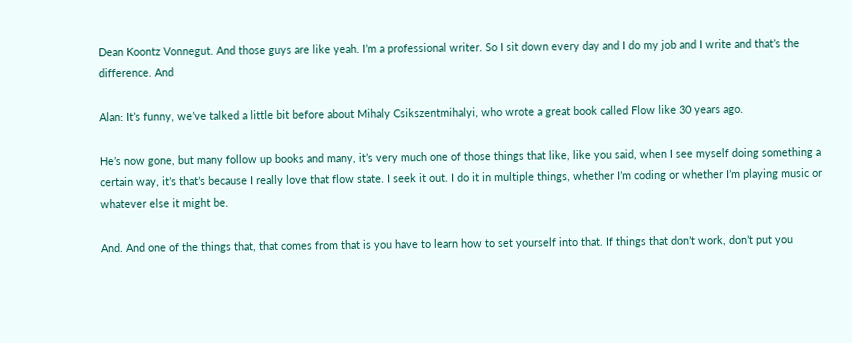Dean Koontz Vonnegut. And those guys are like yeah. I’m a professional writer. So I sit down every day and I do my job and I write and that’s the difference. And

Alan: It’s funny, we’ve talked a little bit before about Mihaly Csikszentmihalyi, who wrote a great book called Flow like 30 years ago.

He’s now gone, but many follow up books and many, it’s very much one of those things that like, like you said, when I see myself doing something a certain way, it’s that’s because I really love that flow state. I seek it out. I do it in multiple things, whether I’m coding or whether I’m playing music or whatever else it might be.

And. And one of the things that, that comes from that is you have to learn how to set yourself into that. If things that don’t work, don’t put you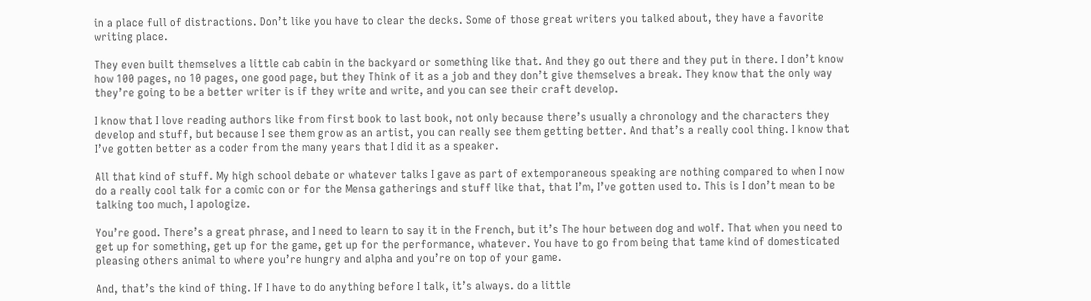in a place full of distractions. Don’t like you have to clear the decks. Some of those great writers you talked about, they have a favorite writing place.

They even built themselves a little cab cabin in the backyard or something like that. And they go out there and they put in there. I don’t know how 100 pages, no 10 pages, one good page, but they Think of it as a job and they don’t give themselves a break. They know that the only way they’re going to be a better writer is if they write and write, and you can see their craft develop.

I know that I love reading authors like from first book to last book, not only because there’s usually a chronology and the characters they develop and stuff, but because I see them grow as an artist, you can really see them getting better. And that’s a really cool thing. I know that I’ve gotten better as a coder from the many years that I did it as a speaker.

All that kind of stuff. My high school debate or whatever talks I gave as part of extemporaneous speaking are nothing compared to when I now do a really cool talk for a comic con or for the Mensa gatherings and stuff like that, that I’m, I’ve gotten used to. This is I don’t mean to be talking too much, I apologize.

You’re good. There’s a great phrase, and I need to learn to say it in the French, but it’s The hour between dog and wolf. That when you need to get up for something, get up for the game, get up for the performance, whatever. You have to go from being that tame kind of domesticated pleasing others animal to where you’re hungry and alpha and you’re on top of your game.

And, that’s the kind of thing. If I have to do anything before I talk, it’s always. do a little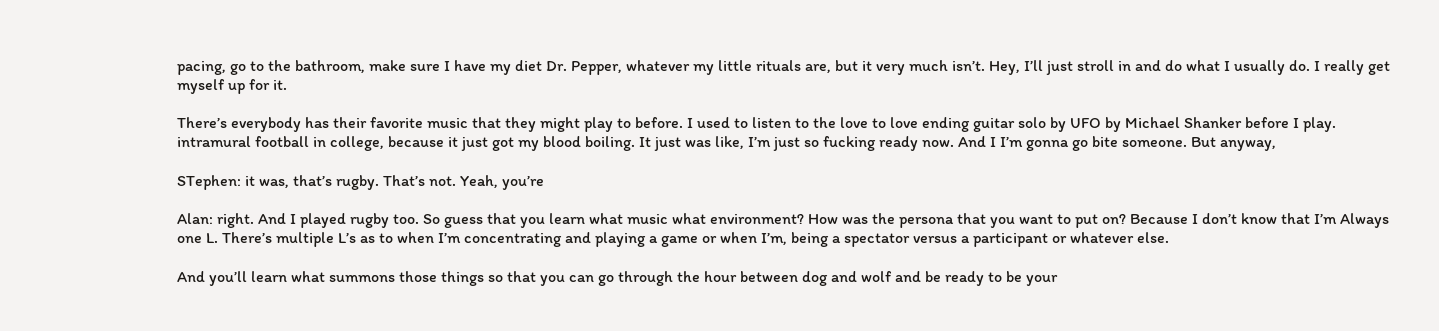pacing, go to the bathroom, make sure I have my diet Dr. Pepper, whatever my little rituals are, but it very much isn’t. Hey, I’ll just stroll in and do what I usually do. I really get myself up for it.

There’s everybody has their favorite music that they might play to before. I used to listen to the love to love ending guitar solo by UFO by Michael Shanker before I play. intramural football in college, because it just got my blood boiling. It just was like, I’m just so fucking ready now. And I I’m gonna go bite someone. But anyway,

STephen: it was, that’s rugby. That’s not. Yeah, you’re

Alan: right. And I played rugby too. So guess that you learn what music what environment? How was the persona that you want to put on? Because I don’t know that I’m Always one L. There’s multiple L’s as to when I’m concentrating and playing a game or when I’m, being a spectator versus a participant or whatever else.

And you’ll learn what summons those things so that you can go through the hour between dog and wolf and be ready to be your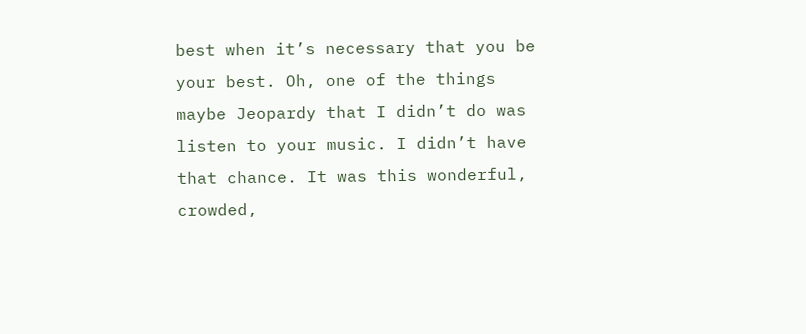best when it’s necessary that you be your best. Oh, one of the things maybe Jeopardy that I didn’t do was listen to your music. I didn’t have that chance. It was this wonderful, crowded,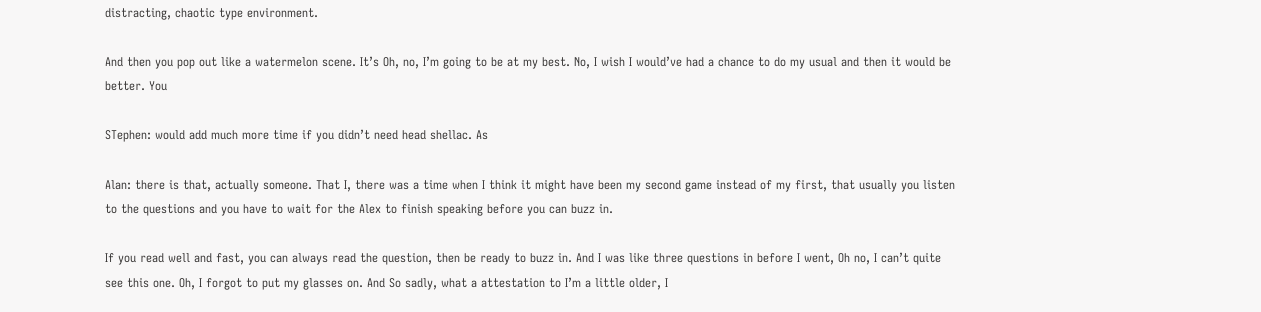distracting, chaotic type environment.

And then you pop out like a watermelon scene. It’s Oh, no, I’m going to be at my best. No, I wish I would’ve had a chance to do my usual and then it would be better. You

STephen: would add much more time if you didn’t need head shellac. As

Alan: there is that, actually someone. That I, there was a time when I think it might have been my second game instead of my first, that usually you listen to the questions and you have to wait for the Alex to finish speaking before you can buzz in.

If you read well and fast, you can always read the question, then be ready to buzz in. And I was like three questions in before I went, Oh no, I can’t quite see this one. Oh, I forgot to put my glasses on. And So sadly, what a attestation to I’m a little older, I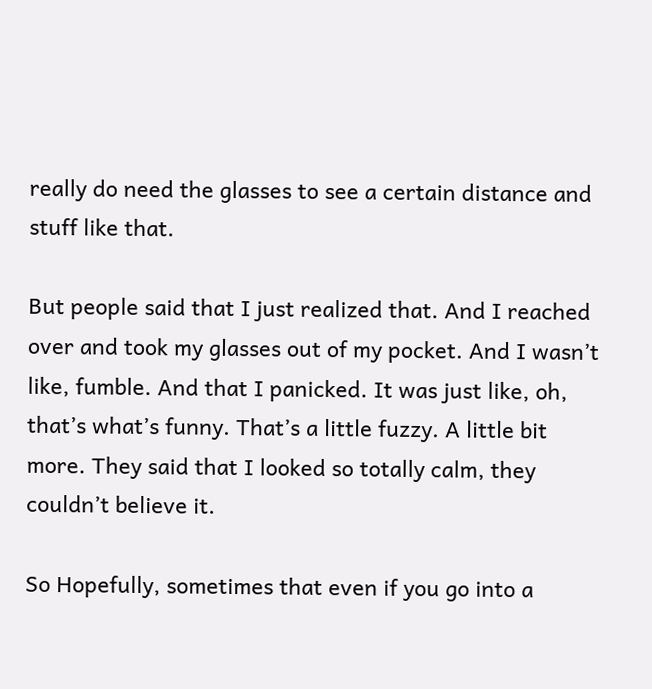really do need the glasses to see a certain distance and stuff like that.

But people said that I just realized that. And I reached over and took my glasses out of my pocket. And I wasn’t like, fumble. And that I panicked. It was just like, oh, that’s what’s funny. That’s a little fuzzy. A little bit more. They said that I looked so totally calm, they couldn’t believe it.

So Hopefully, sometimes that even if you go into a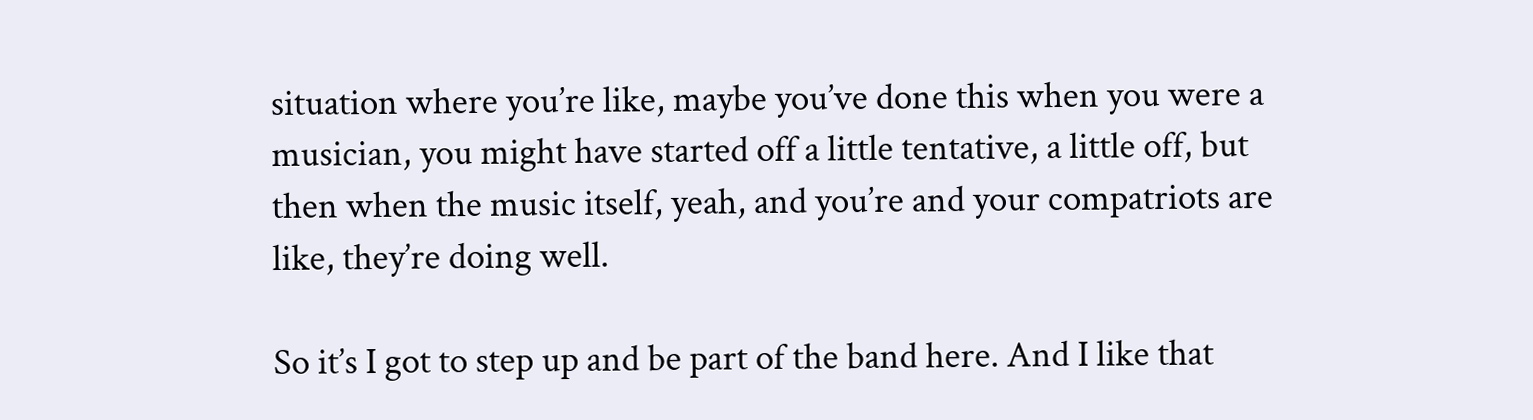situation where you’re like, maybe you’ve done this when you were a musician, you might have started off a little tentative, a little off, but then when the music itself, yeah, and you’re and your compatriots are like, they’re doing well.

So it’s I got to step up and be part of the band here. And I like that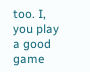too. I, you play a good game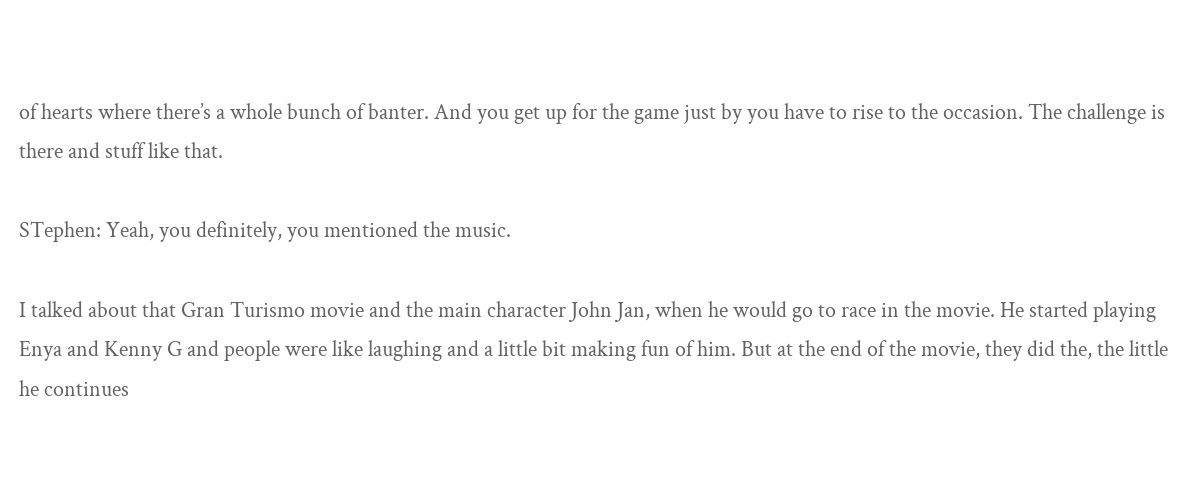of hearts where there’s a whole bunch of banter. And you get up for the game just by you have to rise to the occasion. The challenge is there and stuff like that.

STephen: Yeah, you definitely, you mentioned the music.

I talked about that Gran Turismo movie and the main character John Jan, when he would go to race in the movie. He started playing Enya and Kenny G and people were like laughing and a little bit making fun of him. But at the end of the movie, they did the, the little he continues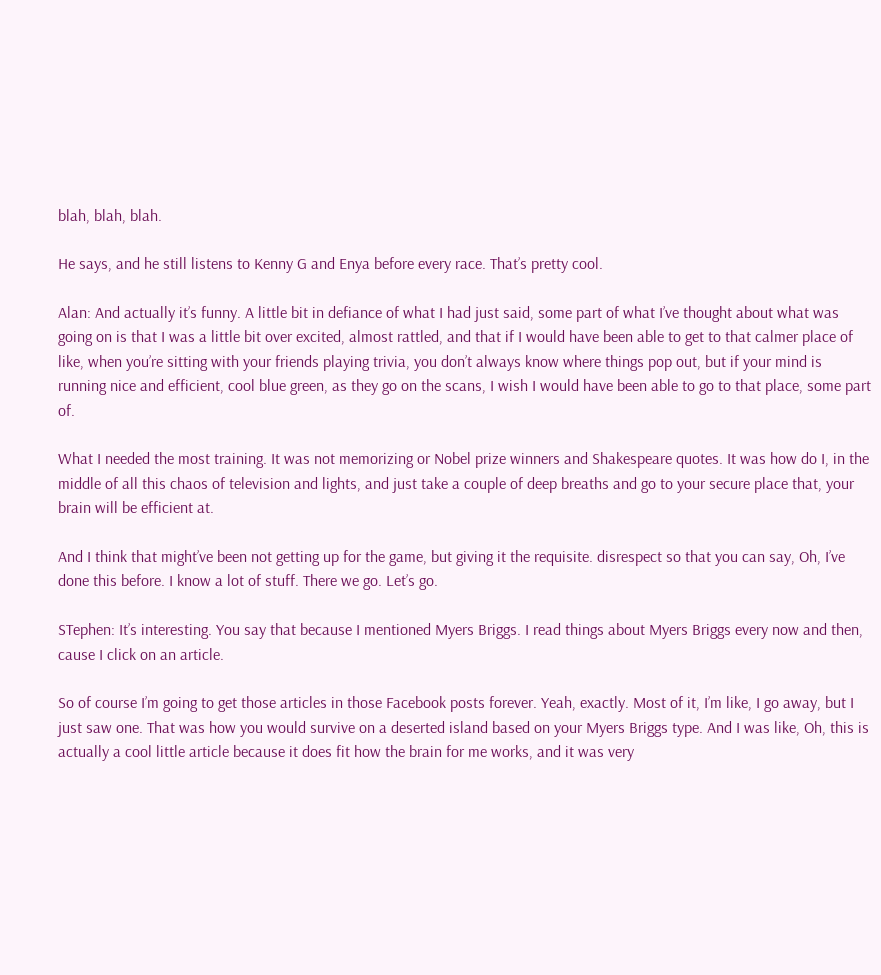blah, blah, blah.

He says, and he still listens to Kenny G and Enya before every race. That’s pretty cool.

Alan: And actually it’s funny. A little bit in defiance of what I had just said, some part of what I’ve thought about what was going on is that I was a little bit over excited, almost rattled, and that if I would have been able to get to that calmer place of like, when you’re sitting with your friends playing trivia, you don’t always know where things pop out, but if your mind is running nice and efficient, cool blue green, as they go on the scans, I wish I would have been able to go to that place, some part of.

What I needed the most training. It was not memorizing or Nobel prize winners and Shakespeare quotes. It was how do I, in the middle of all this chaos of television and lights, and just take a couple of deep breaths and go to your secure place that, your brain will be efficient at.

And I think that might’ve been not getting up for the game, but giving it the requisite. disrespect so that you can say, Oh, I’ve done this before. I know a lot of stuff. There we go. Let’s go.

STephen: It’s interesting. You say that because I mentioned Myers Briggs. I read things about Myers Briggs every now and then, cause I click on an article.

So of course I’m going to get those articles in those Facebook posts forever. Yeah, exactly. Most of it, I’m like, I go away, but I just saw one. That was how you would survive on a deserted island based on your Myers Briggs type. And I was like, Oh, this is actually a cool little article because it does fit how the brain for me works, and it was very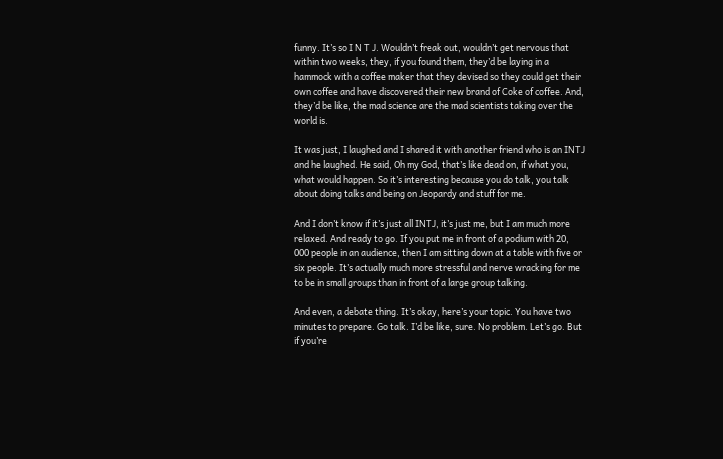funny. It’s so I N T J. Wouldn’t freak out, wouldn’t get nervous that within two weeks, they, if you found them, they’d be laying in a hammock with a coffee maker that they devised so they could get their own coffee and have discovered their new brand of Coke of coffee. And, they’d be like, the mad science are the mad scientists taking over the world is.

It was just, I laughed and I shared it with another friend who is an INTJ and he laughed. He said, Oh my God, that’s like dead on, if what you, what would happen. So it’s interesting because you do talk, you talk about doing talks and being on Jeopardy and stuff for me.

And I don’t know if it’s just all INTJ, it’s just me, but I am much more relaxed. And ready to go. If you put me in front of a podium with 20, 000 people in an audience, then I am sitting down at a table with five or six people. It’s actually much more stressful and nerve wracking for me to be in small groups than in front of a large group talking.

And even, a debate thing. It’s okay, here’s your topic. You have two minutes to prepare. Go talk. I’d be like, sure. No problem. Let’s go. But if you’re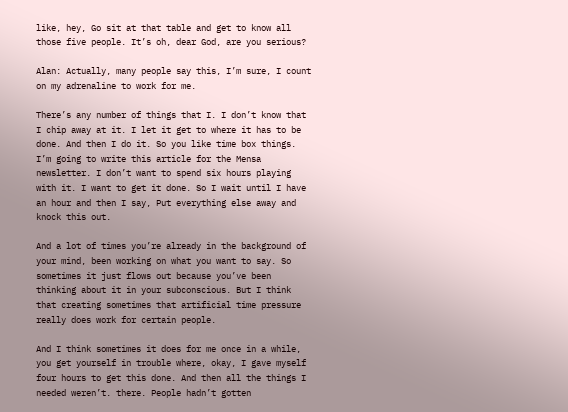like, hey, Go sit at that table and get to know all those five people. It’s oh, dear God, are you serious?

Alan: Actually, many people say this, I’m sure, I count on my adrenaline to work for me.

There’s any number of things that I. I don’t know that I chip away at it. I let it get to where it has to be done. And then I do it. So you like time box things. I’m going to write this article for the Mensa newsletter. I don’t want to spend six hours playing with it. I want to get it done. So I wait until I have an hour and then I say, Put everything else away and knock this out.

And a lot of times you’re already in the background of your mind, been working on what you want to say. So sometimes it just flows out because you’ve been thinking about it in your subconscious. But I think that creating sometimes that artificial time pressure really does work for certain people.

And I think sometimes it does for me once in a while, you get yourself in trouble where, okay, I gave myself four hours to get this done. And then all the things I needed weren’t. there. People hadn’t gotten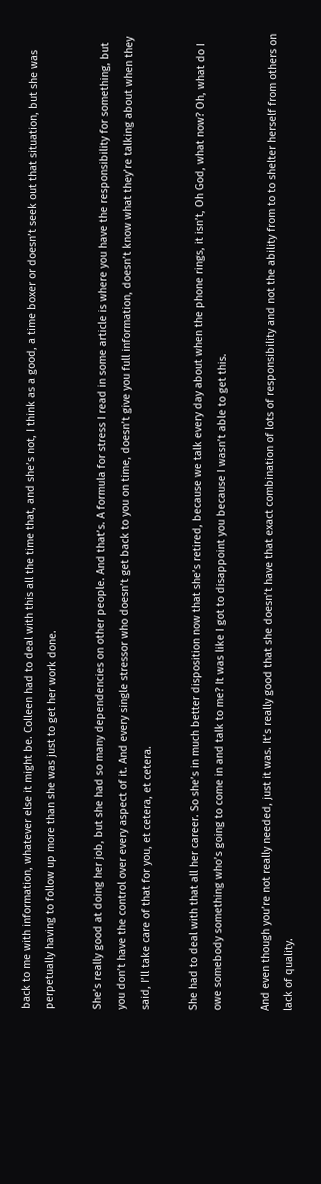back to me with information, whatever else it might be. Colleen had to deal with this all the time that, and she’s not, I think as a good, a time boxer or doesn’t seek out that situation, but she was perpetually having to follow up more than she was just to get her work done.

She’s really good at doing her job, but she had so many dependencies on other people. And that’s. A formula for stress I read in some article is where you have the responsibility for something, but you don’t have the control over every aspect of it. And every single stressor who doesn’t get back to you on time, doesn’t give you full information, doesn’t know what they’re talking about when they said, I’ll take care of that for you, et cetera, et cetera.

She had to deal with that all her career. So she’s in much better disposition now that she’s retired, because we talk every day about when the phone rings, it isn’t, Oh God, what now? Oh, what do I owe somebody something who’s going to come in and talk to me? It was like I got to disappoint you because I wasn’t able to get this.

And even though you’re not really needed, just it was. It’s really good that she doesn’t have that exact combination of lots of responsibility and not the ability from to to shelter herself from others on lack of quality.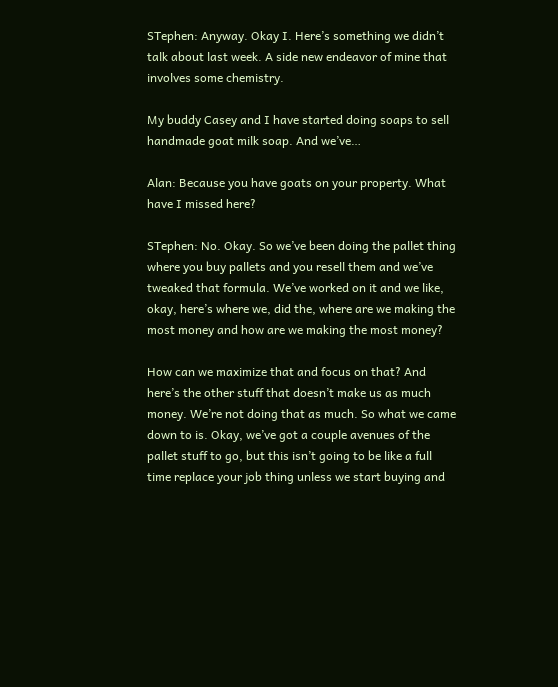STephen: Anyway. Okay I. Here’s something we didn’t talk about last week. A side new endeavor of mine that involves some chemistry.

My buddy Casey and I have started doing soaps to sell handmade goat milk soap. And we’ve…

Alan: Because you have goats on your property. What have I missed here?

STephen: No. Okay. So we’ve been doing the pallet thing where you buy pallets and you resell them and we’ve tweaked that formula. We’ve worked on it and we like, okay, here’s where we, did the, where are we making the most money and how are we making the most money?

How can we maximize that and focus on that? And here’s the other stuff that doesn’t make us as much money. We’re not doing that as much. So what we came down to is. Okay, we’ve got a couple avenues of the pallet stuff to go, but this isn’t going to be like a full time replace your job thing unless we start buying and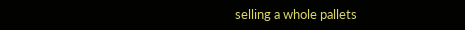selling a whole pallets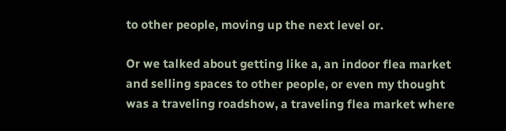to other people, moving up the next level or.

Or we talked about getting like a, an indoor flea market and selling spaces to other people, or even my thought was a traveling roadshow, a traveling flea market where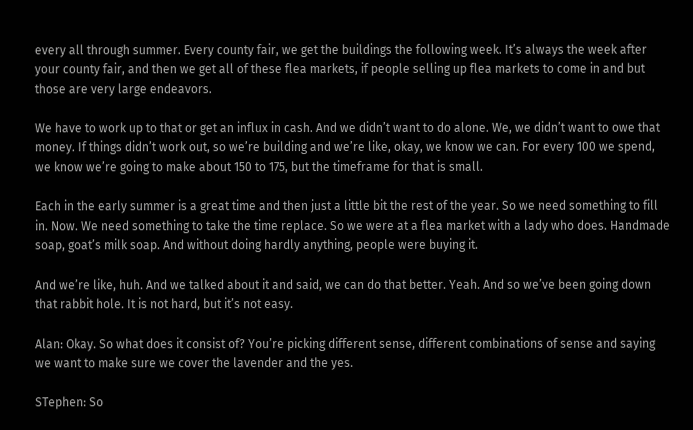every all through summer. Every county fair, we get the buildings the following week. It’s always the week after your county fair, and then we get all of these flea markets, if people selling up flea markets to come in and but those are very large endeavors.

We have to work up to that or get an influx in cash. And we didn’t want to do alone. We, we didn’t want to owe that money. If things didn’t work out, so we’re building and we’re like, okay, we know we can. For every 100 we spend, we know we’re going to make about 150 to 175, but the timeframe for that is small.

Each in the early summer is a great time and then just a little bit the rest of the year. So we need something to fill in. Now. We need something to take the time replace. So we were at a flea market with a lady who does. Handmade soap, goat’s milk soap. And without doing hardly anything, people were buying it.

And we’re like, huh. And we talked about it and said, we can do that better. Yeah. And so we’ve been going down that rabbit hole. It is not hard, but it’s not easy.

Alan: Okay. So what does it consist of? You’re picking different sense, different combinations of sense and saying we want to make sure we cover the lavender and the yes.

STephen: So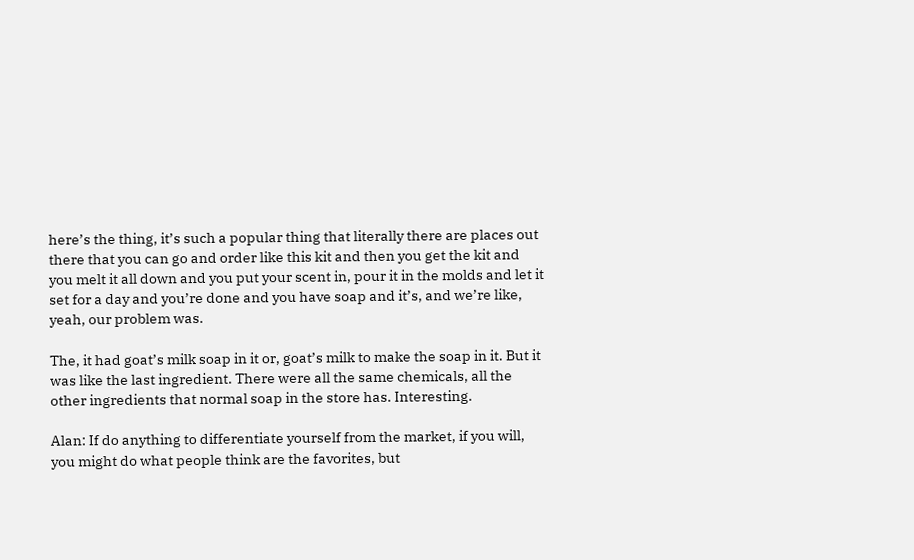here’s the thing, it’s such a popular thing that literally there are places out there that you can go and order like this kit and then you get the kit and you melt it all down and you put your scent in, pour it in the molds and let it set for a day and you’re done and you have soap and it’s, and we’re like, yeah, our problem was.

The, it had goat’s milk soap in it or, goat’s milk to make the soap in it. But it was like the last ingredient. There were all the same chemicals, all the other ingredients that normal soap in the store has. Interesting.

Alan: If do anything to differentiate yourself from the market, if you will, you might do what people think are the favorites, but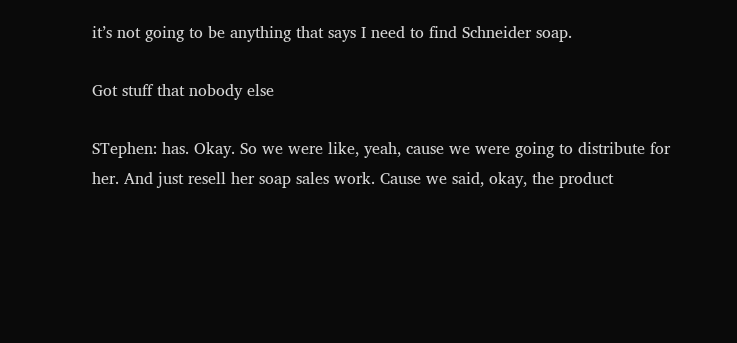it’s not going to be anything that says I need to find Schneider soap.

Got stuff that nobody else

STephen: has. Okay. So we were like, yeah, cause we were going to distribute for her. And just resell her soap sales work. Cause we said, okay, the product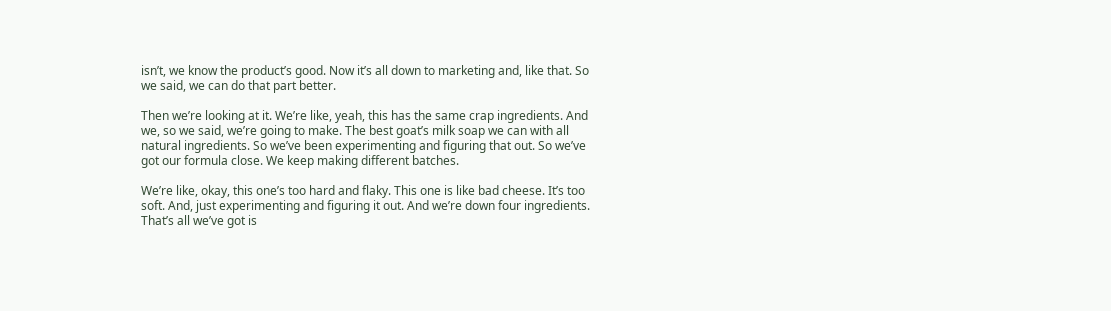isn’t, we know the product’s good. Now it’s all down to marketing and, like that. So we said, we can do that part better.

Then we’re looking at it. We’re like, yeah, this has the same crap ingredients. And we, so we said, we’re going to make. The best goat’s milk soap we can with all natural ingredients. So we’ve been experimenting and figuring that out. So we’ve got our formula close. We keep making different batches.

We’re like, okay, this one’s too hard and flaky. This one is like bad cheese. It’s too soft. And, just experimenting and figuring it out. And we’re down four ingredients. That’s all we’ve got is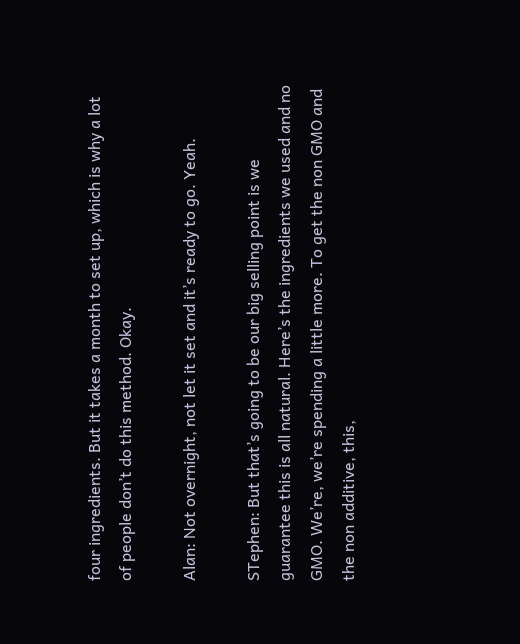four ingredients. But it takes a month to set up, which is why a lot of people don’t do this method. Okay.

Alan: Not overnight, not let it set and it’s ready to go. Yeah.

STephen: But that’s going to be our big selling point is we guarantee this is all natural. Here’s the ingredients we used and no GMO. We’re, we’re spending a little more. To get the non GMO and the non additive, this,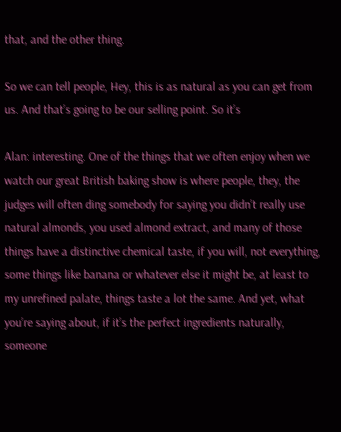that, and the other thing.

So we can tell people, Hey, this is as natural as you can get from us. And that’s going to be our selling point. So it’s

Alan: interesting. One of the things that we often enjoy when we watch our great British baking show is where people, they, the judges will often ding somebody for saying you didn’t really use natural almonds, you used almond extract, and many of those things have a distinctive chemical taste, if you will, not everything, some things like banana or whatever else it might be, at least to my unrefined palate, things taste a lot the same. And yet, what you’re saying about, if it’s the perfect ingredients naturally, someone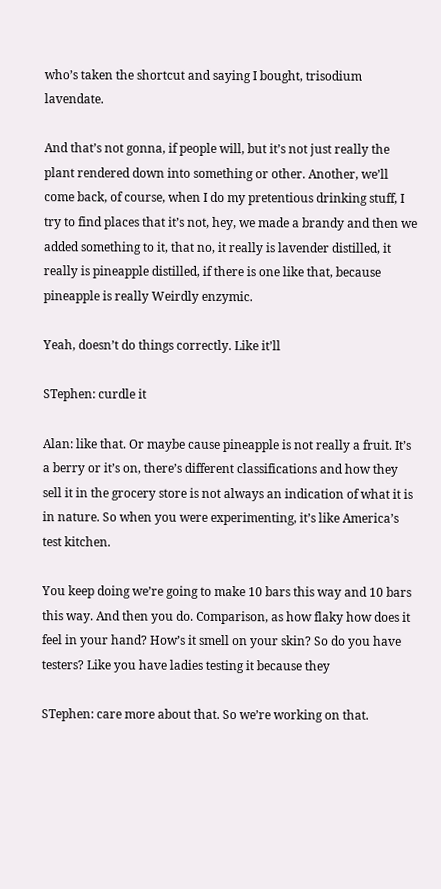who’s taken the shortcut and saying I bought, trisodium lavendate.

And that’s not gonna, if people will, but it’s not just really the plant rendered down into something or other. Another, we’ll come back, of course, when I do my pretentious drinking stuff, I try to find places that it’s not, hey, we made a brandy and then we added something to it, that no, it really is lavender distilled, it really is pineapple distilled, if there is one like that, because pineapple is really Weirdly enzymic.

Yeah, doesn’t do things correctly. Like it’ll

STephen: curdle it

Alan: like that. Or maybe cause pineapple is not really a fruit. It’s a berry or it’s on, there’s different classifications and how they sell it in the grocery store is not always an indication of what it is in nature. So when you were experimenting, it’s like America’s test kitchen.

You keep doing we’re going to make 10 bars this way and 10 bars this way. And then you do. Comparison, as how flaky how does it feel in your hand? How’s it smell on your skin? So do you have testers? Like you have ladies testing it because they

STephen: care more about that. So we’re working on that.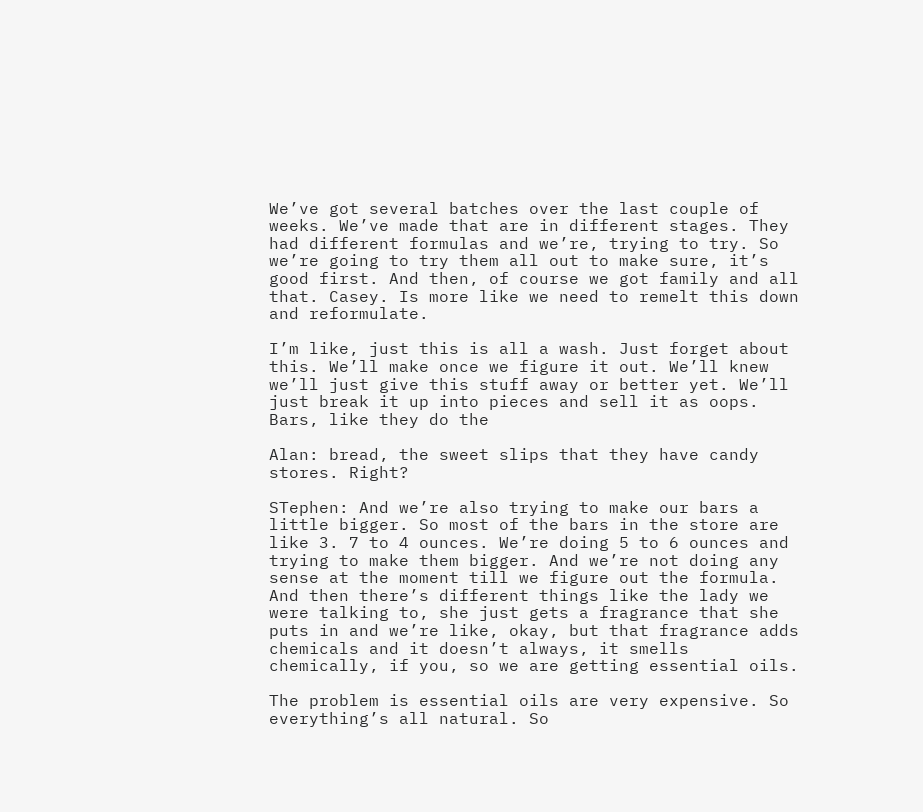We’ve got several batches over the last couple of weeks. We’ve made that are in different stages. They had different formulas and we’re, trying to try. So we’re going to try them all out to make sure, it’s good first. And then, of course we got family and all that. Casey. Is more like we need to remelt this down and reformulate.

I’m like, just this is all a wash. Just forget about this. We’ll make once we figure it out. We’ll knew we’ll just give this stuff away or better yet. We’ll just break it up into pieces and sell it as oops. Bars, like they do the

Alan: bread, the sweet slips that they have candy stores. Right?

STephen: And we’re also trying to make our bars a little bigger. So most of the bars in the store are like 3. 7 to 4 ounces. We’re doing 5 to 6 ounces and trying to make them bigger. And we’re not doing any sense at the moment till we figure out the formula. And then there’s different things like the lady we were talking to, she just gets a fragrance that she puts in and we’re like, okay, but that fragrance adds chemicals and it doesn’t always, it smells chemically, if you, so we are getting essential oils.

The problem is essential oils are very expensive. So everything’s all natural. So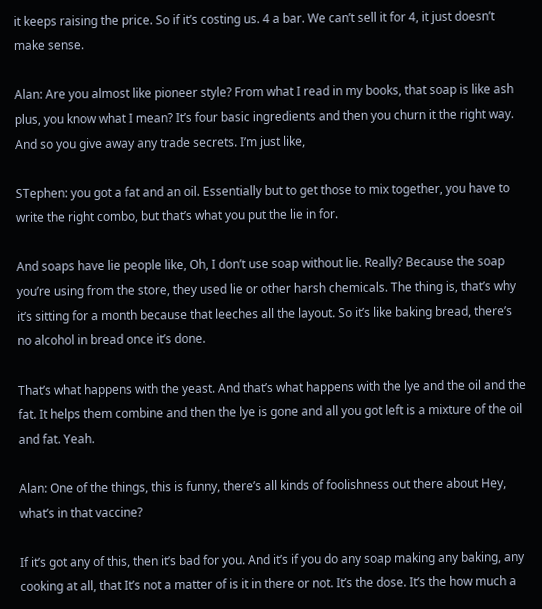it keeps raising the price. So if it’s costing us. 4 a bar. We can’t sell it for 4, it just doesn’t make sense.

Alan: Are you almost like pioneer style? From what I read in my books, that soap is like ash plus, you know what I mean? It’s four basic ingredients and then you churn it the right way. And so you give away any trade secrets. I’m just like,

STephen: you got a fat and an oil. Essentially but to get those to mix together, you have to write the right combo, but that’s what you put the lie in for.

And soaps have lie people like, Oh, I don’t use soap without lie. Really? Because the soap you’re using from the store, they used lie or other harsh chemicals. The thing is, that’s why it’s sitting for a month because that leeches all the layout. So it’s like baking bread, there’s no alcohol in bread once it’s done.

That’s what happens with the yeast. And that’s what happens with the lye and the oil and the fat. It helps them combine and then the lye is gone and all you got left is a mixture of the oil and fat. Yeah.

Alan: One of the things, this is funny, there’s all kinds of foolishness out there about Hey, what’s in that vaccine?

If it’s got any of this, then it’s bad for you. And it’s if you do any soap making any baking, any cooking at all, that It’s not a matter of is it in there or not. It’s the dose. It’s the how much a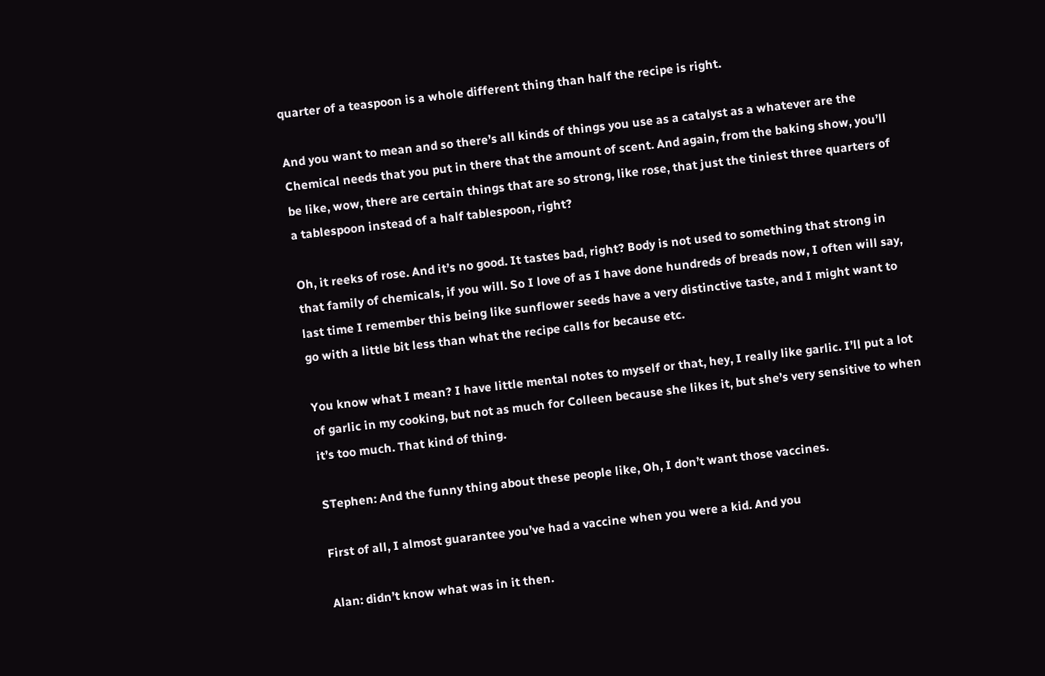quarter of a teaspoon is a whole different thing than half the recipe is right.

And you want to mean and so there’s all kinds of things you use as a catalyst as a whatever are the Chemical needs that you put in there that the amount of scent. And again, from the baking show, you’ll be like, wow, there are certain things that are so strong, like rose, that just the tiniest three quarters of a tablespoon instead of a half tablespoon, right?

Oh, it reeks of rose. And it’s no good. It tastes bad, right? Body is not used to something that strong in that family of chemicals, if you will. So I love of as I have done hundreds of breads now, I often will say, last time I remember this being like sunflower seeds have a very distinctive taste, and I might want to go with a little bit less than what the recipe calls for because etc.

You know what I mean? I have little mental notes to myself or that, hey, I really like garlic. I’ll put a lot of garlic in my cooking, but not as much for Colleen because she likes it, but she’s very sensitive to when it’s too much. That kind of thing.

STephen: And the funny thing about these people like, Oh, I don’t want those vaccines.

First of all, I almost guarantee you’ve had a vaccine when you were a kid. And you

Alan: didn’t know what was in it then.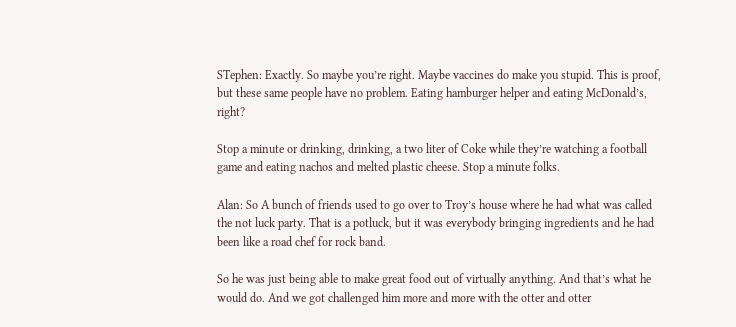STephen: Exactly. So maybe you’re right. Maybe vaccines do make you stupid. This is proof, but these same people have no problem. Eating hamburger helper and eating McDonald’s, right?

Stop a minute or drinking, drinking, a two liter of Coke while they’re watching a football game and eating nachos and melted plastic cheese. Stop a minute folks.

Alan: So A bunch of friends used to go over to Troy’s house where he had what was called the not luck party. That is a potluck, but it was everybody bringing ingredients and he had been like a road chef for rock band.

So he was just being able to make great food out of virtually anything. And that’s what he would do. And we got challenged him more and more with the otter and otter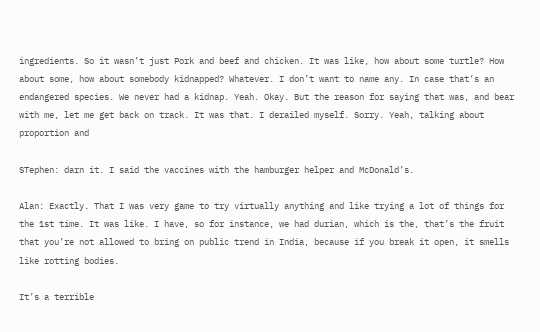ingredients. So it wasn’t just Pork and beef and chicken. It was like, how about some turtle? How about some, how about somebody kidnapped? Whatever. I don’t want to name any. In case that’s an endangered species. We never had a kidnap. Yeah. Okay. But the reason for saying that was, and bear with me, let me get back on track. It was that. I derailed myself. Sorry. Yeah, talking about proportion and

STephen: darn it. I said the vaccines with the hamburger helper and McDonald’s.

Alan: Exactly. That I was very game to try virtually anything and like trying a lot of things for the 1st time. It was like. I have, so for instance, we had durian, which is the, that’s the fruit that you’re not allowed to bring on public trend in India, because if you break it open, it smells like rotting bodies.

It’s a terrible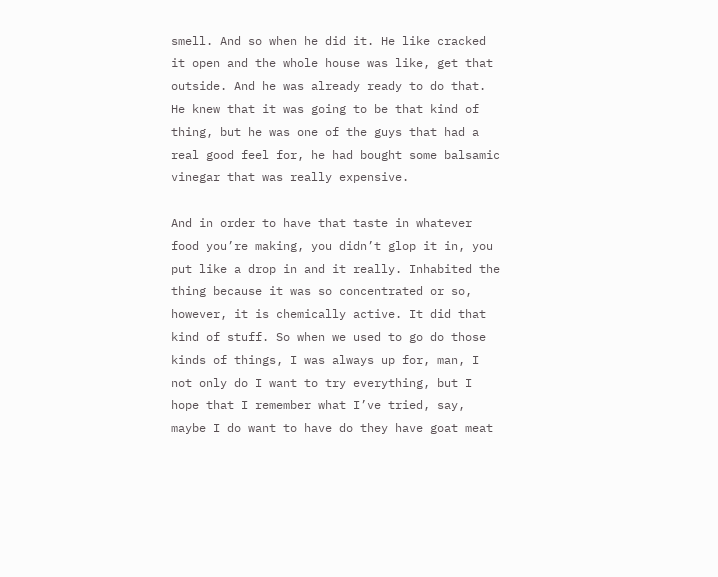smell. And so when he did it. He like cracked it open and the whole house was like, get that outside. And he was already ready to do that. He knew that it was going to be that kind of thing, but he was one of the guys that had a real good feel for, he had bought some balsamic vinegar that was really expensive.

And in order to have that taste in whatever food you’re making, you didn’t glop it in, you put like a drop in and it really. Inhabited the thing because it was so concentrated or so, however, it is chemically active. It did that kind of stuff. So when we used to go do those kinds of things, I was always up for, man, I not only do I want to try everything, but I hope that I remember what I’ve tried, say, maybe I do want to have do they have goat meat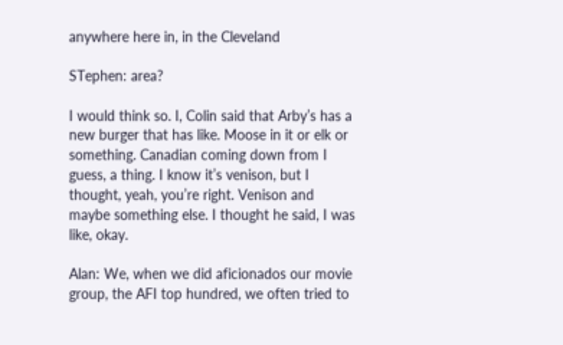anywhere here in, in the Cleveland

STephen: area?

I would think so. I, Colin said that Arby’s has a new burger that has like. Moose in it or elk or something. Canadian coming down from I guess, a thing. I know it’s venison, but I thought, yeah, you’re right. Venison and maybe something else. I thought he said, I was like, okay.

Alan: We, when we did aficionados our movie group, the AFI top hundred, we often tried to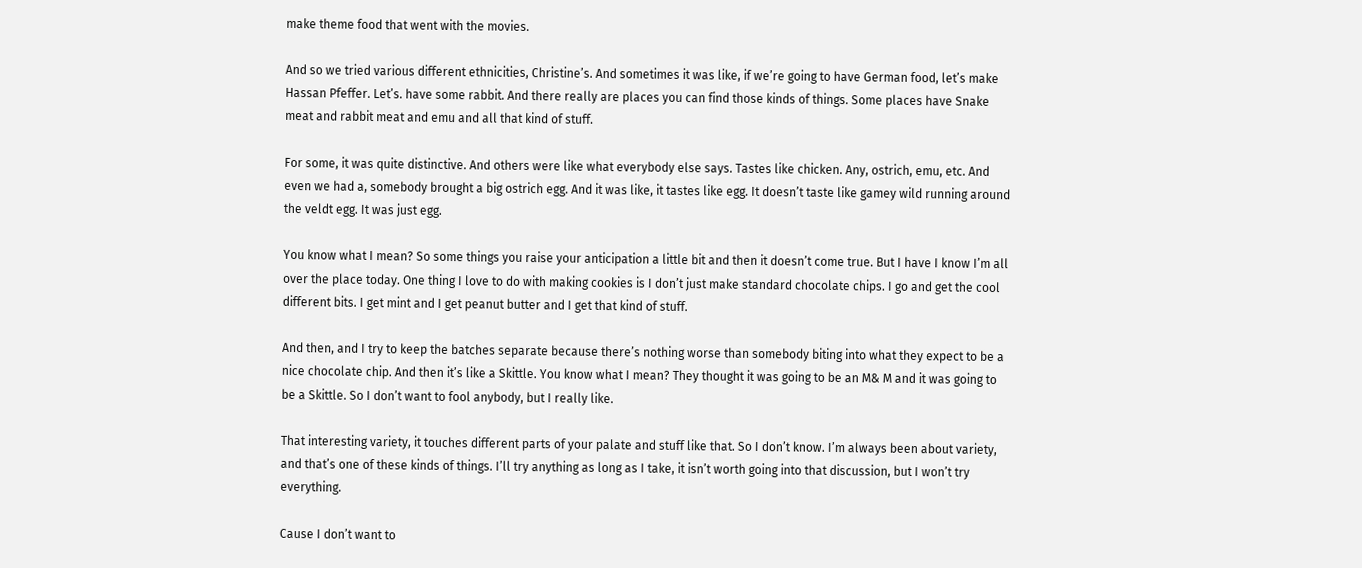make theme food that went with the movies.

And so we tried various different ethnicities, Christine’s. And sometimes it was like, if we’re going to have German food, let’s make Hassan Pfeffer. Let’s. have some rabbit. And there really are places you can find those kinds of things. Some places have Snake meat and rabbit meat and emu and all that kind of stuff.

For some, it was quite distinctive. And others were like what everybody else says. Tastes like chicken. Any, ostrich, emu, etc. And even we had a, somebody brought a big ostrich egg. And it was like, it tastes like egg. It doesn’t taste like gamey wild running around the veldt egg. It was just egg.

You know what I mean? So some things you raise your anticipation a little bit and then it doesn’t come true. But I have I know I’m all over the place today. One thing I love to do with making cookies is I don’t just make standard chocolate chips. I go and get the cool different bits. I get mint and I get peanut butter and I get that kind of stuff.

And then, and I try to keep the batches separate because there’s nothing worse than somebody biting into what they expect to be a nice chocolate chip. And then it’s like a Skittle. You know what I mean? They thought it was going to be an M& M and it was going to be a Skittle. So I don’t want to fool anybody, but I really like.

That interesting variety, it touches different parts of your palate and stuff like that. So I don’t know. I’m always been about variety, and that’s one of these kinds of things. I’ll try anything as long as I take, it isn’t worth going into that discussion, but I won’t try everything.

Cause I don’t want to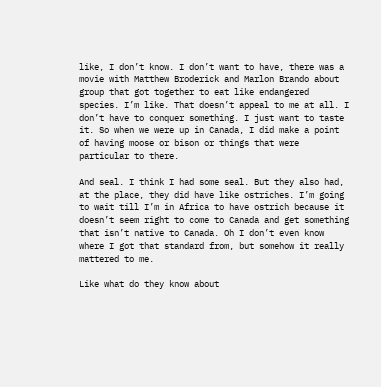like, I don’t know. I don’t want to have, there was a movie with Matthew Broderick and Marlon Brando about group that got together to eat like endangered species. I’m like. That doesn’t appeal to me at all. I don’t have to conquer something. I just want to taste it. So when we were up in Canada, I did make a point of having moose or bison or things that were particular to there.

And seal. I think I had some seal. But they also had, at the place, they did have like ostriches. I’m going to wait till I’m in Africa to have ostrich because it doesn’t seem right to come to Canada and get something that isn’t native to Canada. Oh I don’t even know where I got that standard from, but somehow it really mattered to me.

Like what do they know about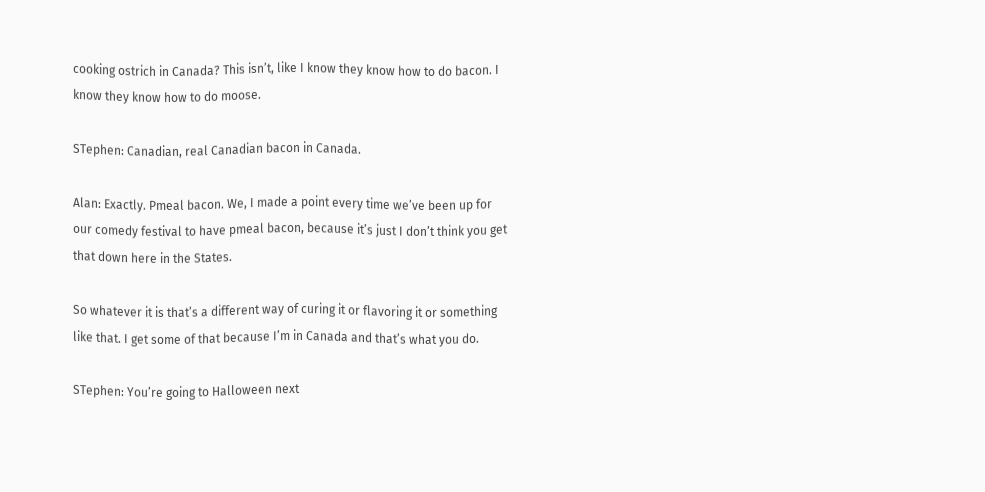cooking ostrich in Canada? This isn’t, like I know they know how to do bacon. I know they know how to do moose.

STephen: Canadian, real Canadian bacon in Canada.

Alan: Exactly. Pmeal bacon. We, I made a point every time we’ve been up for our comedy festival to have pmeal bacon, because it’s just I don’t think you get that down here in the States.

So whatever it is that’s a different way of curing it or flavoring it or something like that. I get some of that because I’m in Canada and that’s what you do.

STephen: You’re going to Halloween next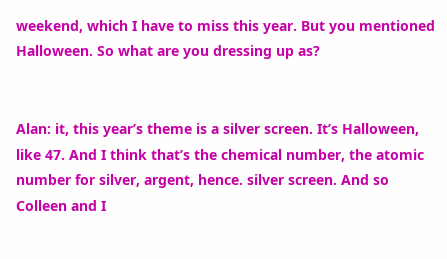weekend, which I have to miss this year. But you mentioned Halloween. So what are you dressing up as?


Alan: it, this year’s theme is a silver screen. It’s Halloween, like 47. And I think that’s the chemical number, the atomic number for silver, argent, hence. silver screen. And so Colleen and I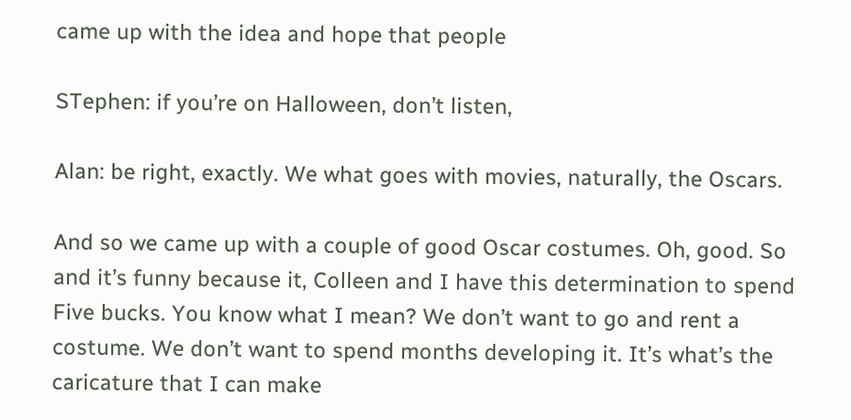came up with the idea and hope that people

STephen: if you’re on Halloween, don’t listen,

Alan: be right, exactly. We what goes with movies, naturally, the Oscars.

And so we came up with a couple of good Oscar costumes. Oh, good. So and it’s funny because it, Colleen and I have this determination to spend Five bucks. You know what I mean? We don’t want to go and rent a costume. We don’t want to spend months developing it. It’s what’s the caricature that I can make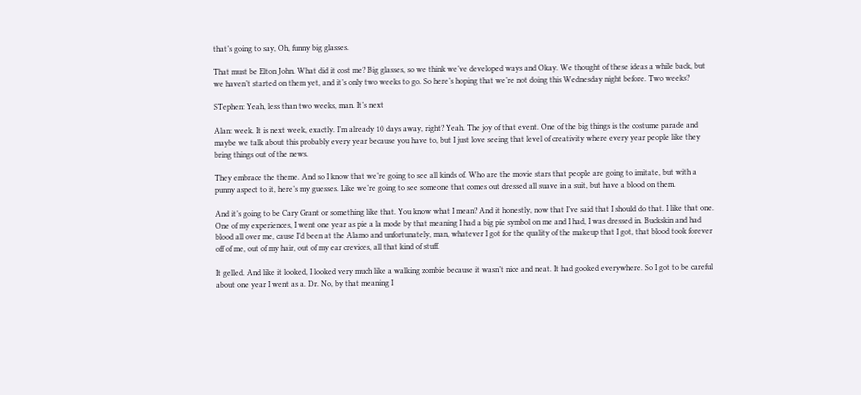that’s going to say, Oh, funny big glasses.

That must be Elton John. What did it cost me? Big glasses, so we think we’ve developed ways and Okay. We thought of these ideas a while back, but we haven’t started on them yet, and it’s only two weeks to go. So here’s hoping that we’re not doing this Wednesday night before. Two weeks?

STephen: Yeah, less than two weeks, man. It’s next

Alan: week. It is next week, exactly. I’m already 10 days away, right? Yeah. The joy of that event. One of the big things is the costume parade and maybe we talk about this probably every year because you have to, but I just love seeing that level of creativity where every year people like they bring things out of the news.

They embrace the theme. And so I know that we’re going to see all kinds of. Who are the movie stars that people are going to imitate, but with a punny aspect to it, here’s my guesses. Like we’re going to see someone that comes out dressed all suave in a suit, but have a blood on them.

And it’s going to be Cary Grant or something like that. You know what I mean? And it honestly, now that I’ve said that I should do that. I like that one. One of my experiences, I went one year as pie a la mode by that meaning I had a big pie symbol on me and I had, I was dressed in. Buckskin and had blood all over me, cause I’d been at the Alamo and unfortunately, man, whatever I got for the quality of the makeup that I got, that blood took forever off of me, out of my hair, out of my ear crevices, all that kind of stuff.

It gelled. And like it looked, I looked very much like a walking zombie because it wasn’t nice and neat. It had gooked everywhere. So I got to be careful about one year I went as a. Dr. No, by that meaning I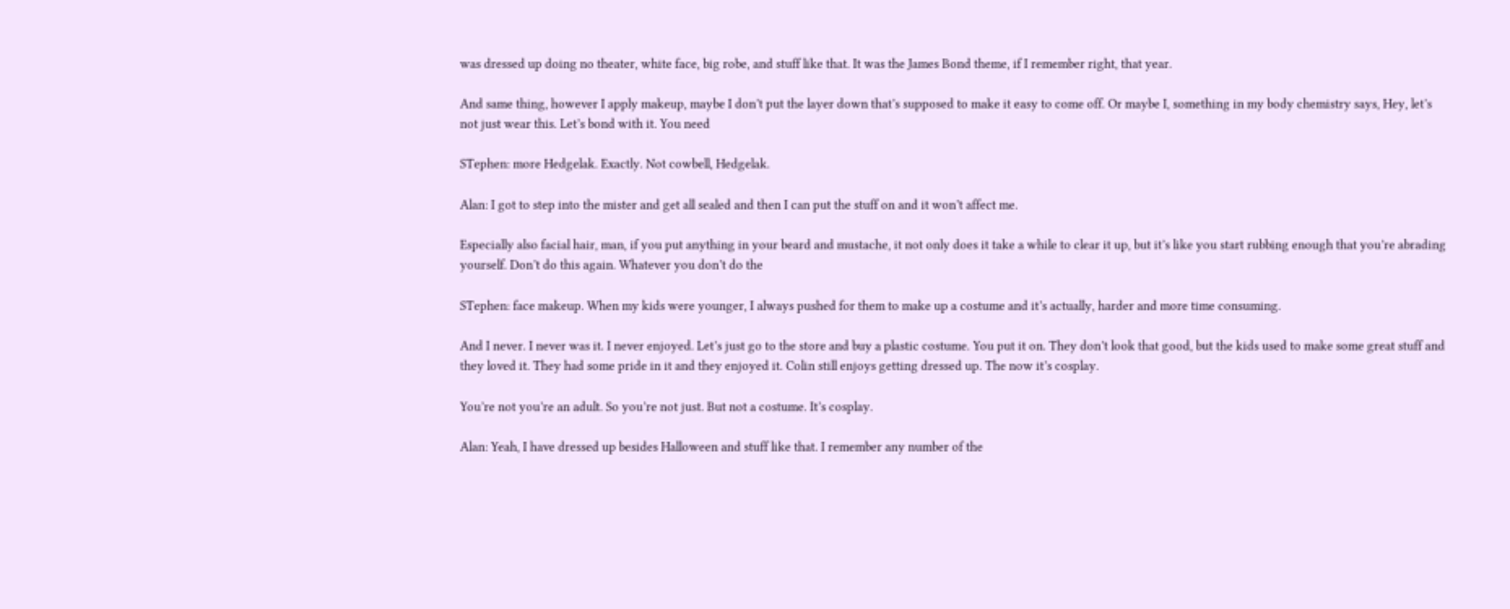was dressed up doing no theater, white face, big robe, and stuff like that. It was the James Bond theme, if I remember right, that year.

And same thing, however I apply makeup, maybe I don’t put the layer down that’s supposed to make it easy to come off. Or maybe I, something in my body chemistry says, Hey, let’s not just wear this. Let’s bond with it. You need

STephen: more Hedgelak. Exactly. Not cowbell, Hedgelak.

Alan: I got to step into the mister and get all sealed and then I can put the stuff on and it won’t affect me.

Especially also facial hair, man, if you put anything in your beard and mustache, it not only does it take a while to clear it up, but it’s like you start rubbing enough that you’re abrading yourself. Don’t do this again. Whatever you don’t do the

STephen: face makeup. When my kids were younger, I always pushed for them to make up a costume and it’s actually, harder and more time consuming.

And I never. I never was it. I never enjoyed. Let’s just go to the store and buy a plastic costume. You put it on. They don’t look that good, but the kids used to make some great stuff and they loved it. They had some pride in it and they enjoyed it. Colin still enjoys getting dressed up. The now it’s cosplay.

You’re not you’re an adult. So you’re not just. But not a costume. It’s cosplay.

Alan: Yeah, I have dressed up besides Halloween and stuff like that. I remember any number of the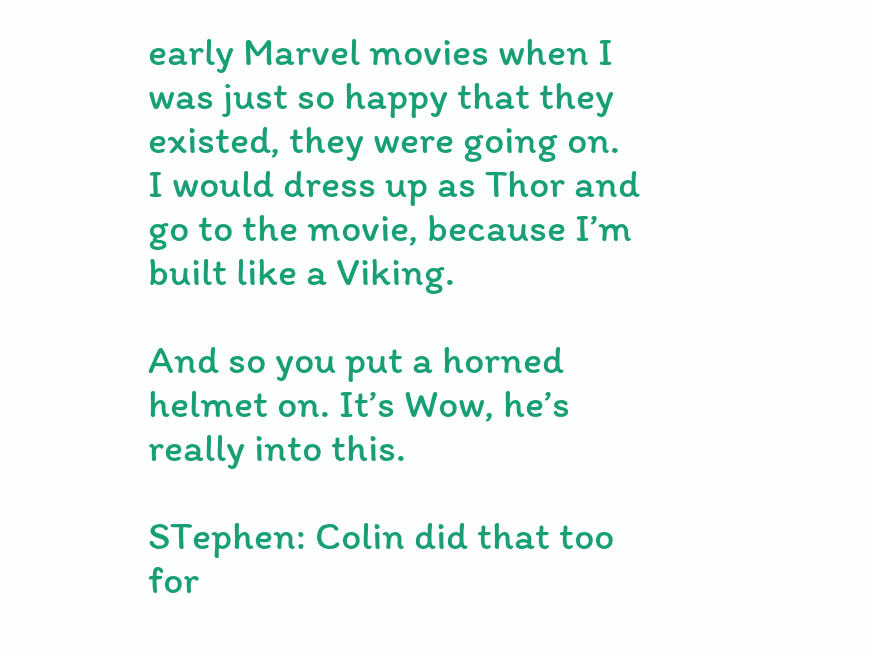early Marvel movies when I was just so happy that they existed, they were going on. I would dress up as Thor and go to the movie, because I’m built like a Viking.

And so you put a horned helmet on. It’s Wow, he’s really into this.

STephen: Colin did that too for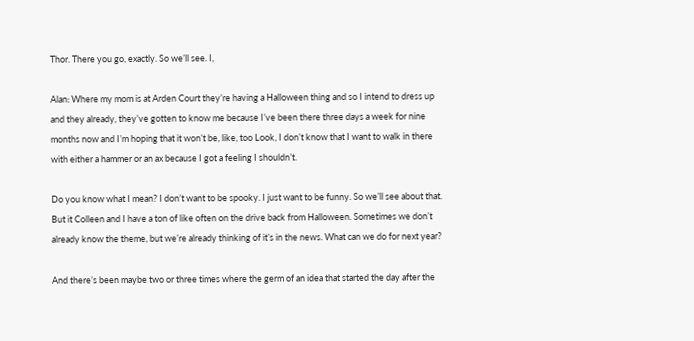Thor. There you go, exactly. So we’ll see. I,

Alan: Where my mom is at Arden Court they’re having a Halloween thing and so I intend to dress up and they already, they’ve gotten to know me because I’ve been there three days a week for nine months now and I’m hoping that it won’t be, like, too Look, I don’t know that I want to walk in there with either a hammer or an ax because I got a feeling I shouldn’t.

Do you know what I mean? I don’t want to be spooky. I just want to be funny. So we’ll see about that. But it Colleen and I have a ton of like often on the drive back from Halloween. Sometimes we don’t already know the theme, but we’re already thinking of it’s in the news. What can we do for next year?

And there’s been maybe two or three times where the germ of an idea that started the day after the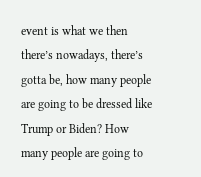event is what we then there’s nowadays, there’s gotta be, how many people are going to be dressed like Trump or Biden? How many people are going to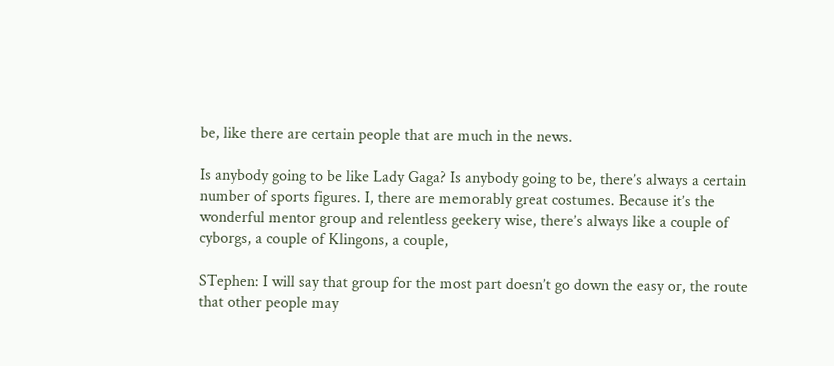be, like there are certain people that are much in the news.

Is anybody going to be like Lady Gaga? Is anybody going to be, there’s always a certain number of sports figures. I, there are memorably great costumes. Because it’s the wonderful mentor group and relentless geekery wise, there’s always like a couple of cyborgs, a couple of Klingons, a couple,

STephen: I will say that group for the most part doesn’t go down the easy or, the route that other people may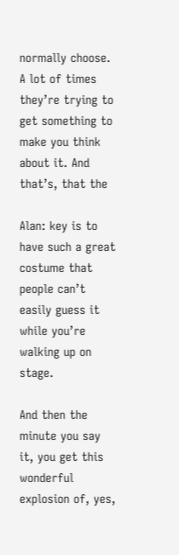normally choose. A lot of times they’re trying to get something to make you think about it. And that’s, that the

Alan: key is to have such a great costume that people can’t easily guess it while you’re walking up on stage.

And then the minute you say it, you get this wonderful explosion of, yes,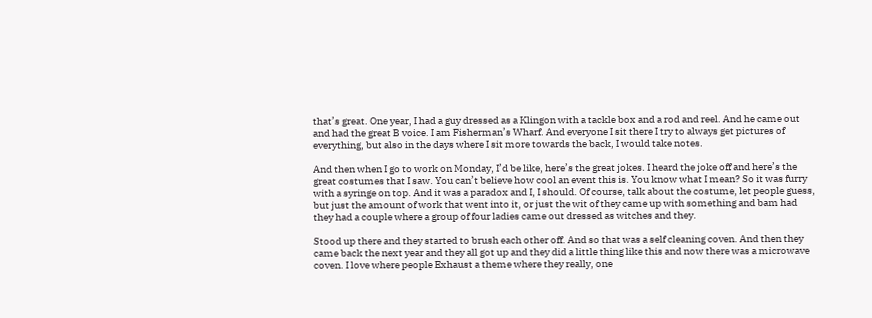that’s great. One year, I had a guy dressed as a Klingon with a tackle box and a rod and reel. And he came out and had the great B voice. I am Fisherman’s Wharf. And everyone I sit there I try to always get pictures of everything, but also in the days where I sit more towards the back, I would take notes.

And then when I go to work on Monday, I’d be like, here’s the great jokes. I heard the joke off and here’s the great costumes that I saw. You can’t believe how cool an event this is. You know what I mean? So it was furry with a syringe on top. And it was a paradox and I, I should. Of course, talk about the costume, let people guess, but just the amount of work that went into it, or just the wit of they came up with something and bam had they had a couple where a group of four ladies came out dressed as witches and they.

Stood up there and they started to brush each other off. And so that was a self cleaning coven. And then they came back the next year and they all got up and they did a little thing like this and now there was a microwave coven. I love where people Exhaust a theme where they really, one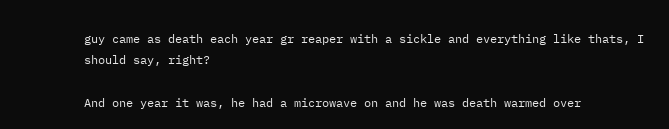guy came as death each year gr reaper with a sickle and everything like thats, I should say, right?

And one year it was, he had a microwave on and he was death warmed over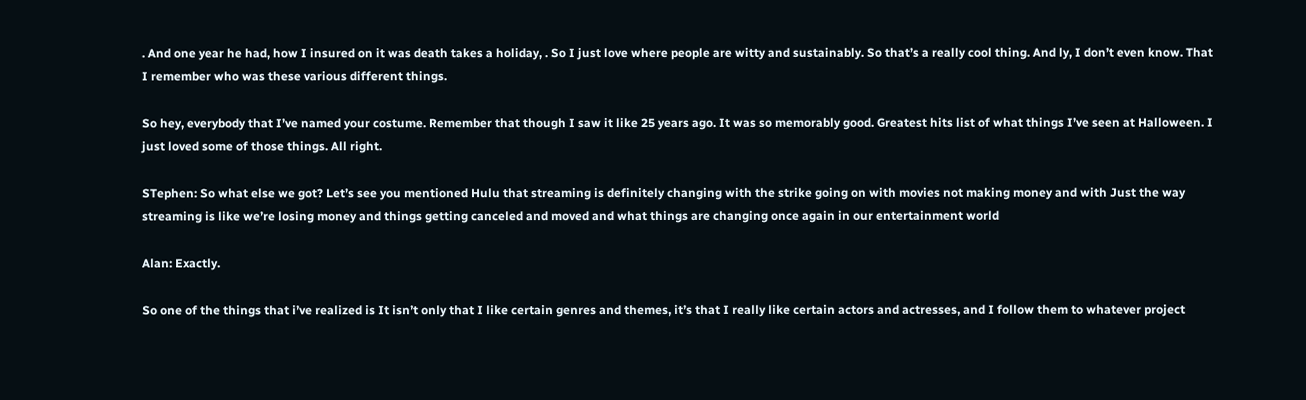. And one year he had, how I insured on it was death takes a holiday, . So I just love where people are witty and sustainably. So that’s a really cool thing. And ly, I don’t even know. That I remember who was these various different things.

So hey, everybody that I’ve named your costume. Remember that though I saw it like 25 years ago. It was so memorably good. Greatest hits list of what things I’ve seen at Halloween. I just loved some of those things. All right.

STephen: So what else we got? Let’s see you mentioned Hulu that streaming is definitely changing with the strike going on with movies not making money and with Just the way streaming is like we’re losing money and things getting canceled and moved and what things are changing once again in our entertainment world

Alan: Exactly.

So one of the things that i’ve realized is It isn’t only that I like certain genres and themes, it’s that I really like certain actors and actresses, and I follow them to whatever project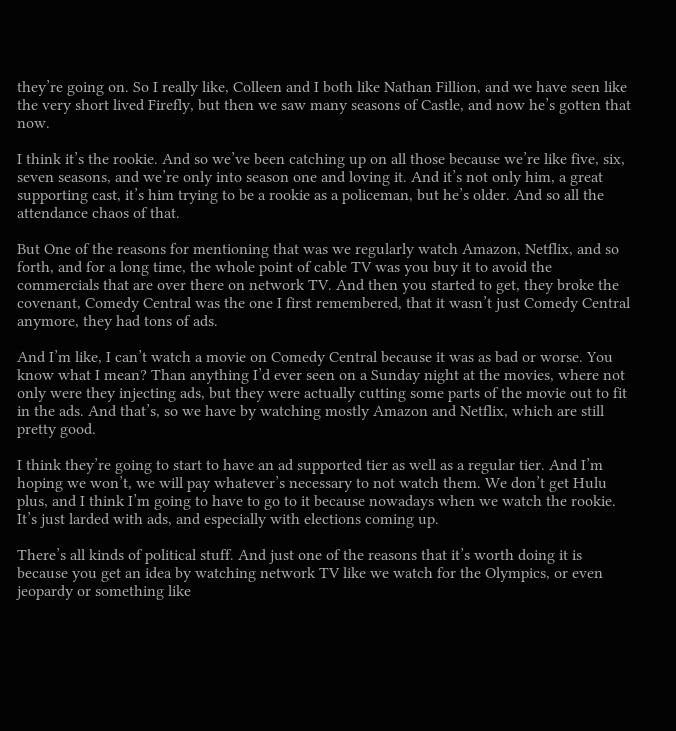they’re going on. So I really like, Colleen and I both like Nathan Fillion, and we have seen like the very short lived Firefly, but then we saw many seasons of Castle, and now he’s gotten that now.

I think it’s the rookie. And so we’ve been catching up on all those because we’re like five, six, seven seasons, and we’re only into season one and loving it. And it’s not only him, a great supporting cast, it’s him trying to be a rookie as a policeman, but he’s older. And so all the attendance chaos of that.

But One of the reasons for mentioning that was we regularly watch Amazon, Netflix, and so forth, and for a long time, the whole point of cable TV was you buy it to avoid the commercials that are over there on network TV. And then you started to get, they broke the covenant, Comedy Central was the one I first remembered, that it wasn’t just Comedy Central anymore, they had tons of ads.

And I’m like, I can’t watch a movie on Comedy Central because it was as bad or worse. You know what I mean? Than anything I’d ever seen on a Sunday night at the movies, where not only were they injecting ads, but they were actually cutting some parts of the movie out to fit in the ads. And that’s, so we have by watching mostly Amazon and Netflix, which are still pretty good.

I think they’re going to start to have an ad supported tier as well as a regular tier. And I’m hoping we won’t, we will pay whatever’s necessary to not watch them. We don’t get Hulu plus, and I think I’m going to have to go to it because nowadays when we watch the rookie. It’s just larded with ads, and especially with elections coming up.

There’s all kinds of political stuff. And just one of the reasons that it’s worth doing it is because you get an idea by watching network TV like we watch for the Olympics, or even jeopardy or something like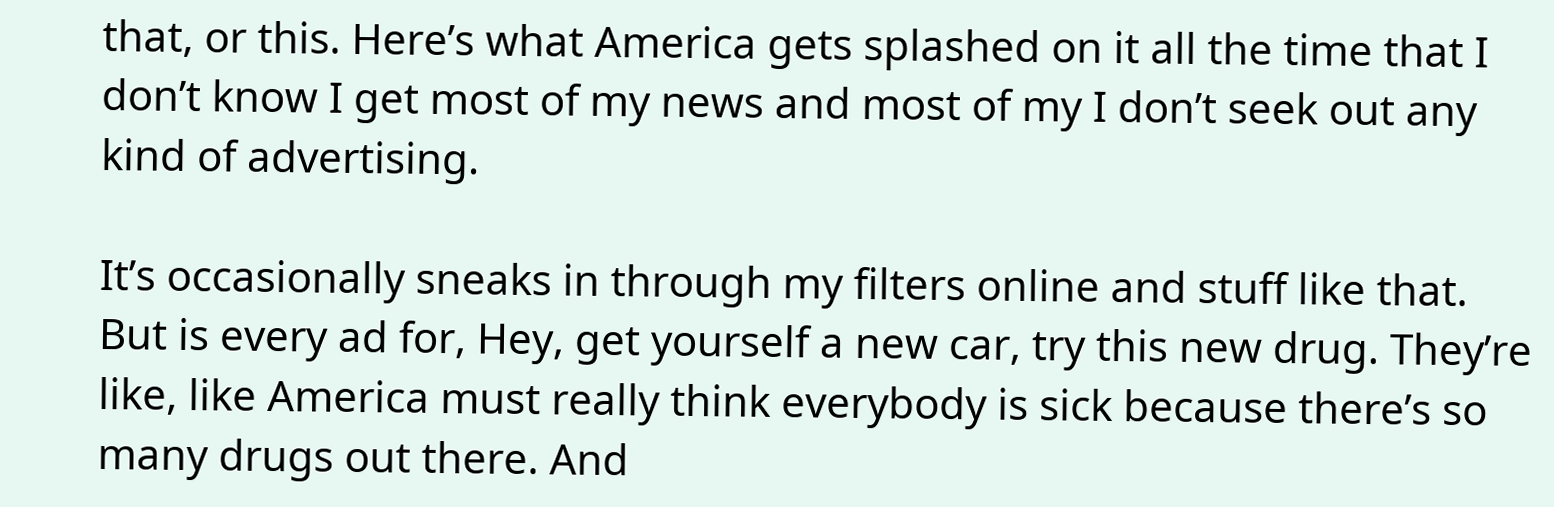that, or this. Here’s what America gets splashed on it all the time that I don’t know I get most of my news and most of my I don’t seek out any kind of advertising.

It’s occasionally sneaks in through my filters online and stuff like that. But is every ad for, Hey, get yourself a new car, try this new drug. They’re like, like America must really think everybody is sick because there’s so many drugs out there. And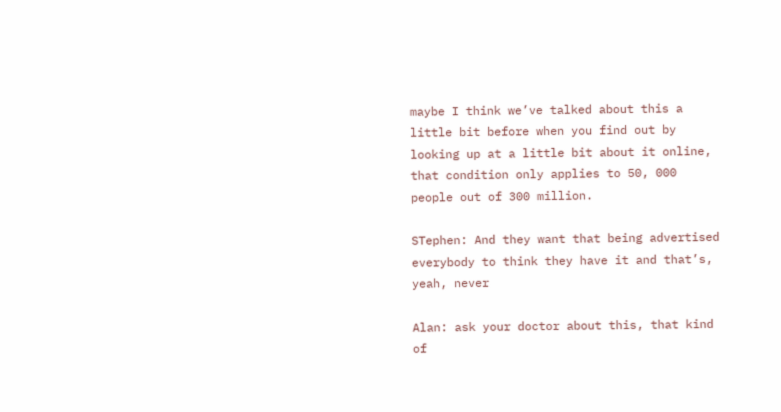maybe I think we’ve talked about this a little bit before when you find out by looking up at a little bit about it online, that condition only applies to 50, 000 people out of 300 million.

STephen: And they want that being advertised everybody to think they have it and that’s, yeah, never

Alan: ask your doctor about this, that kind of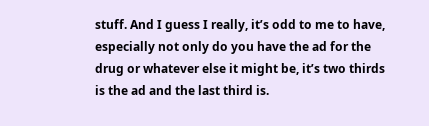stuff. And I guess I really, it’s odd to me to have, especially not only do you have the ad for the drug or whatever else it might be, it’s two thirds is the ad and the last third is.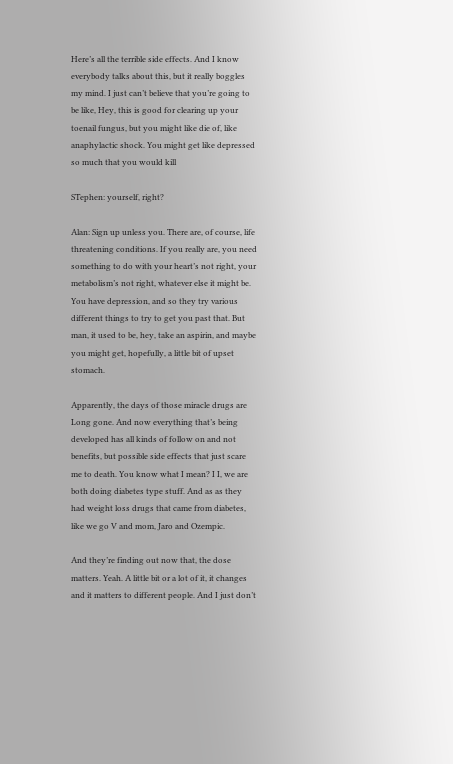Here’s all the terrible side effects. And I know everybody talks about this, but it really boggles my mind. I just can’t believe that you’re going to be like, Hey, this is good for clearing up your toenail fungus, but you might like die of, like anaphylactic shock. You might get like depressed so much that you would kill

STephen: yourself, right?

Alan: Sign up unless you. There are, of course, life threatening conditions. If you really are, you need something to do with your heart’s not right, your metabolism’s not right, whatever else it might be. You have depression, and so they try various different things to try to get you past that. But man, it used to be, hey, take an aspirin, and maybe you might get, hopefully, a little bit of upset stomach.

Apparently, the days of those miracle drugs are Long gone. And now everything that’s being developed has all kinds of follow on and not benefits, but possible side effects that just scare me to death. You know what I mean? I I, we are both doing diabetes type stuff. And as as they had weight loss drugs that came from diabetes, like we go V and mom, Jaro and Ozempic.

And they’re finding out now that, the dose matters. Yeah. A little bit or a lot of it, it changes and it matters to different people. And I just don’t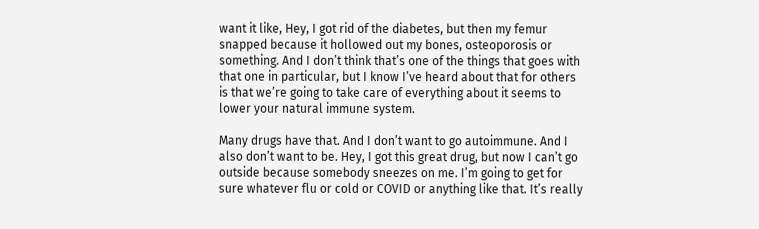want it like, Hey, I got rid of the diabetes, but then my femur snapped because it hollowed out my bones, osteoporosis or something. And I don’t think that’s one of the things that goes with that one in particular, but I know I’ve heard about that for others is that we’re going to take care of everything about it seems to lower your natural immune system.

Many drugs have that. And I don’t want to go autoimmune. And I also don’t want to be. Hey, I got this great drug, but now I can’t go outside because somebody sneezes on me. I’m going to get for sure whatever flu or cold or COVID or anything like that. It’s really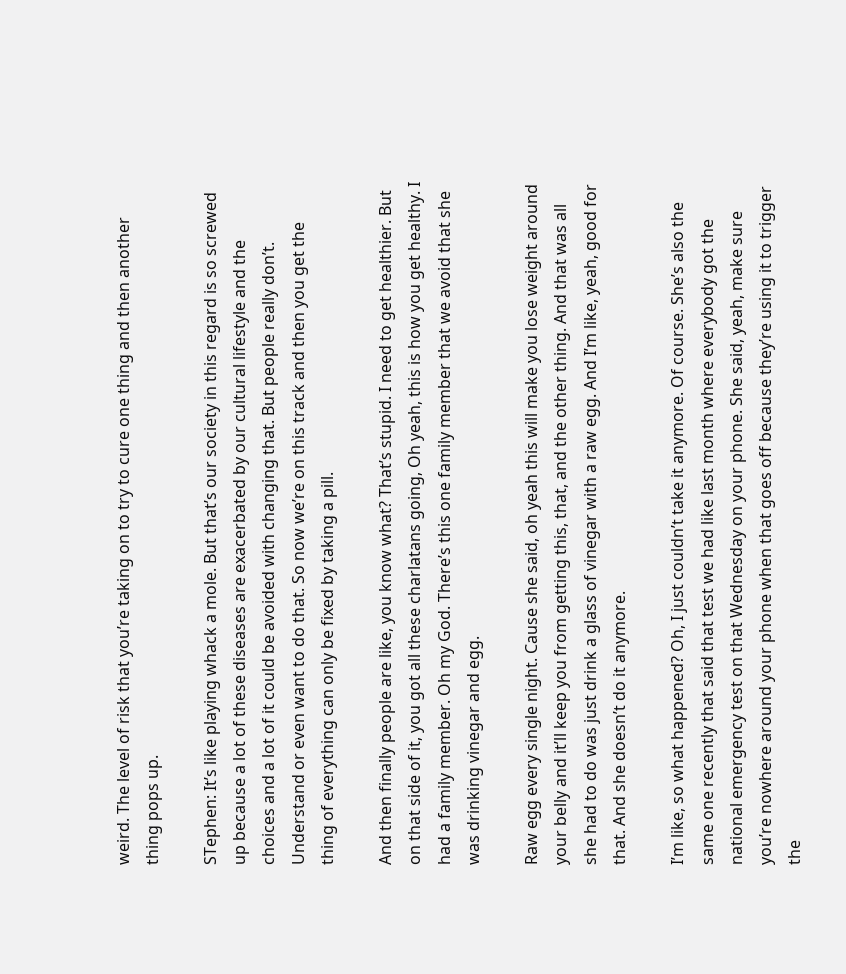weird. The level of risk that you’re taking on to try to cure one thing and then another thing pops up.

STephen: It’s like playing whack a mole. But that’s our society in this regard is so screwed up because a lot of these diseases are exacerbated by our cultural lifestyle and the choices and a lot of it could be avoided with changing that. But people really don’t. Understand or even want to do that. So now we’re on this track and then you get the thing of everything can only be fixed by taking a pill.

And then finally people are like, you know what? That’s stupid. I need to get healthier. But on that side of it, you got all these charlatans going, Oh yeah, this is how you get healthy. I had a family member. Oh my God. There’s this one family member that we avoid that she was drinking vinegar and egg.

Raw egg every single night. Cause she said, oh yeah this will make you lose weight around your belly and it’ll keep you from getting this, that, and the other thing. And that was all she had to do was just drink a glass of vinegar with a raw egg. And I’m like, yeah, good for that. And she doesn’t do it anymore.

I’m like, so what happened? Oh, I just couldn’t take it anymore. Of course. She’s also the same one recently that said that test we had like last month where everybody got the national emergency test on that Wednesday on your phone. She said, yeah, make sure you’re nowhere around your phone when that goes off because they’re using it to trigger the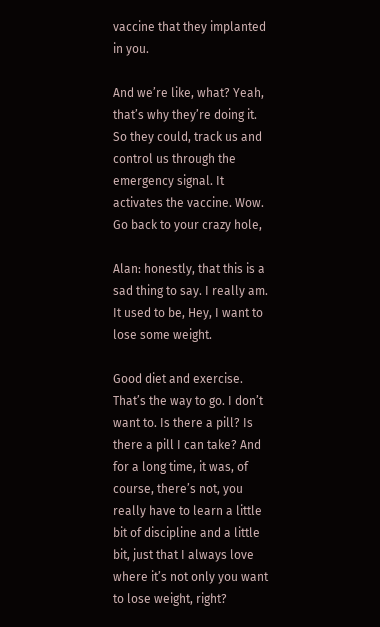vaccine that they implanted in you.

And we’re like, what? Yeah, that’s why they’re doing it. So they could, track us and control us through the emergency signal. It activates the vaccine. Wow. Go back to your crazy hole,

Alan: honestly, that this is a sad thing to say. I really am. It used to be, Hey, I want to lose some weight.

Good diet and exercise. That’s the way to go. I don’t want to. Is there a pill? Is there a pill I can take? And for a long time, it was, of course, there’s not, you really have to learn a little bit of discipline and a little bit, just that I always love where it’s not only you want to lose weight, right?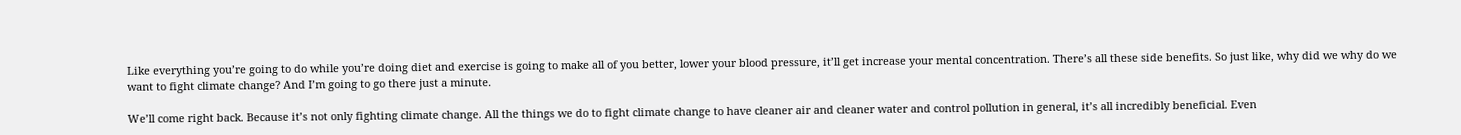Like everything you’re going to do while you’re doing diet and exercise is going to make all of you better, lower your blood pressure, it’ll get increase your mental concentration. There’s all these side benefits. So just like, why did we why do we want to fight climate change? And I’m going to go there just a minute.

We’ll come right back. Because it’s not only fighting climate change. All the things we do to fight climate change to have cleaner air and cleaner water and control pollution in general, it’s all incredibly beneficial. Even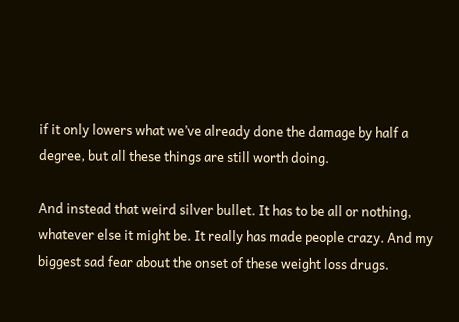if it only lowers what we’ve already done the damage by half a degree, but all these things are still worth doing.

And instead that weird silver bullet. It has to be all or nothing, whatever else it might be. It really has made people crazy. And my biggest sad fear about the onset of these weight loss drugs.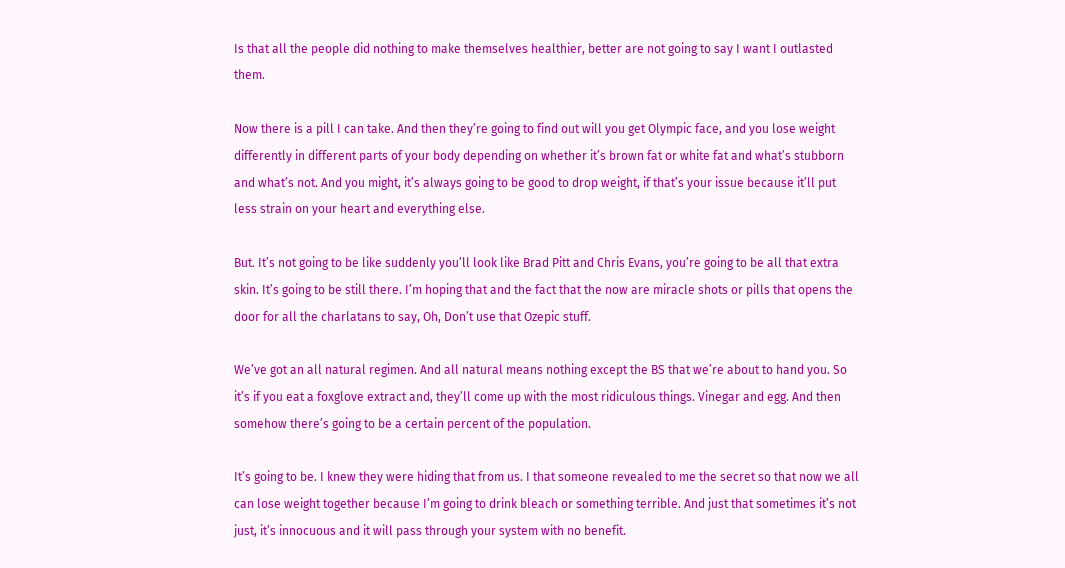Is that all the people did nothing to make themselves healthier, better are not going to say I want I outlasted them.

Now there is a pill I can take. And then they’re going to find out will you get Olympic face, and you lose weight differently in different parts of your body depending on whether it’s brown fat or white fat and what’s stubborn and what’s not. And you might, it’s always going to be good to drop weight, if that’s your issue because it’ll put less strain on your heart and everything else.

But. It’s not going to be like suddenly you’ll look like Brad Pitt and Chris Evans, you’re going to be all that extra skin. It’s going to be still there. I’m hoping that and the fact that the now are miracle shots or pills that opens the door for all the charlatans to say, Oh, Don’t use that Ozepic stuff.

We’ve got an all natural regimen. And all natural means nothing except the BS that we’re about to hand you. So it’s if you eat a foxglove extract and, they’ll come up with the most ridiculous things. Vinegar and egg. And then somehow there’s going to be a certain percent of the population.

It’s going to be. I knew they were hiding that from us. I that someone revealed to me the secret so that now we all can lose weight together because I’m going to drink bleach or something terrible. And just that sometimes it’s not just, it’s innocuous and it will pass through your system with no benefit.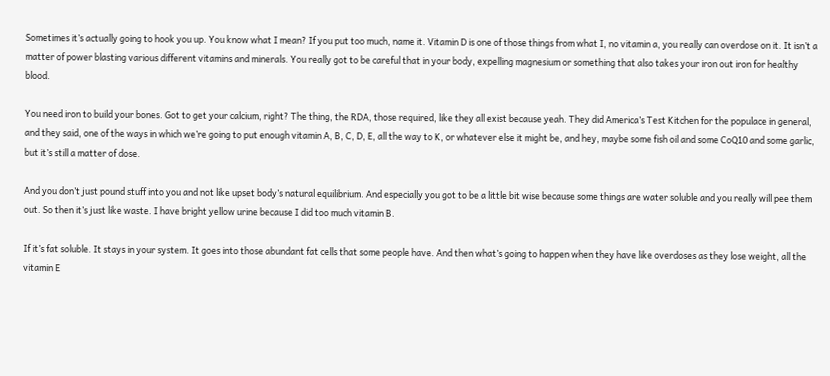Sometimes it’s actually going to hook you up. You know what I mean? If you put too much, name it. Vitamin D is one of those things from what I, no vitamin a, you really can overdose on it. It isn’t a matter of power blasting various different vitamins and minerals. You really got to be careful that in your body, expelling magnesium or something that also takes your iron out iron for healthy blood.

You need iron to build your bones. Got to get your calcium, right? The thing, the RDA, those required, like they all exist because yeah. They did America’s Test Kitchen for the populace in general, and they said, one of the ways in which we’re going to put enough vitamin A, B, C, D, E, all the way to K, or whatever else it might be, and hey, maybe some fish oil and some CoQ10 and some garlic, but it’s still a matter of dose.

And you don’t just pound stuff into you and not like upset body’s natural equilibrium. And especially you got to be a little bit wise because some things are water soluble and you really will pee them out. So then it’s just like waste. I have bright yellow urine because I did too much vitamin B.

If it’s fat soluble. It stays in your system. It goes into those abundant fat cells that some people have. And then what’s going to happen when they have like overdoses as they lose weight, all the vitamin E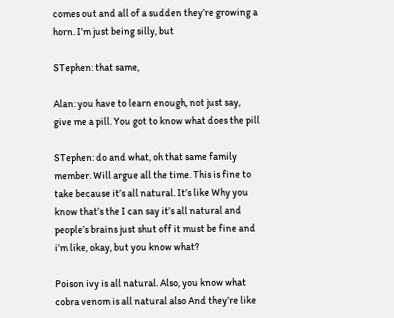comes out and all of a sudden they’re growing a horn. I’m just being silly, but

STephen: that same,

Alan: you have to learn enough, not just say, give me a pill. You got to know what does the pill

STephen: do and what, oh that same family member. Will argue all the time. This is fine to take because it’s all natural. It’s like Why you know that’s the I can say it’s all natural and people’s brains just shut off it must be fine and i’m like, okay, but you know what?

Poison ivy is all natural. Also, you know what cobra venom is all natural also And they’re like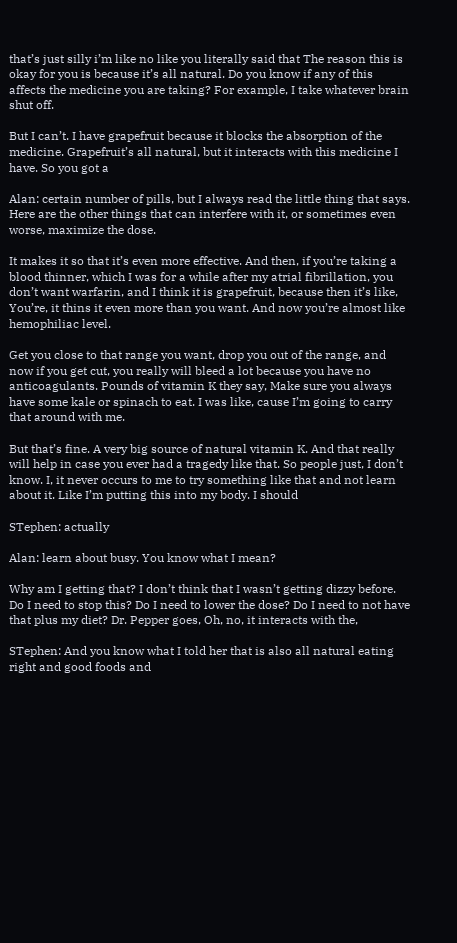that’s just silly i’m like no like you literally said that The reason this is okay for you is because it’s all natural. Do you know if any of this affects the medicine you are taking? For example, I take whatever brain shut off.

But I can’t. I have grapefruit because it blocks the absorption of the medicine. Grapefruit’s all natural, but it interacts with this medicine I have. So you got a

Alan: certain number of pills, but I always read the little thing that says. Here are the other things that can interfere with it, or sometimes even worse, maximize the dose.

It makes it so that it’s even more effective. And then, if you’re taking a blood thinner, which I was for a while after my atrial fibrillation, you don’t want warfarin, and I think it is grapefruit, because then it’s like, You’re, it thins it even more than you want. And now you’re almost like hemophiliac level.

Get you close to that range you want, drop you out of the range, and now if you get cut, you really will bleed a lot because you have no anticoagulants. Pounds of vitamin K they say, Make sure you always have some kale or spinach to eat. I was like, cause I’m going to carry that around with me.

But that’s fine. A very big source of natural vitamin K. And that really will help in case you ever had a tragedy like that. So people just, I don’t know. I, it never occurs to me to try something like that and not learn about it. Like I’m putting this into my body. I should

STephen: actually

Alan: learn about busy. You know what I mean?

Why am I getting that? I don’t think that I wasn’t getting dizzy before. Do I need to stop this? Do I need to lower the dose? Do I need to not have that plus my diet? Dr. Pepper goes, Oh, no, it interacts with the,

STephen: And you know what I told her that is also all natural eating right and good foods and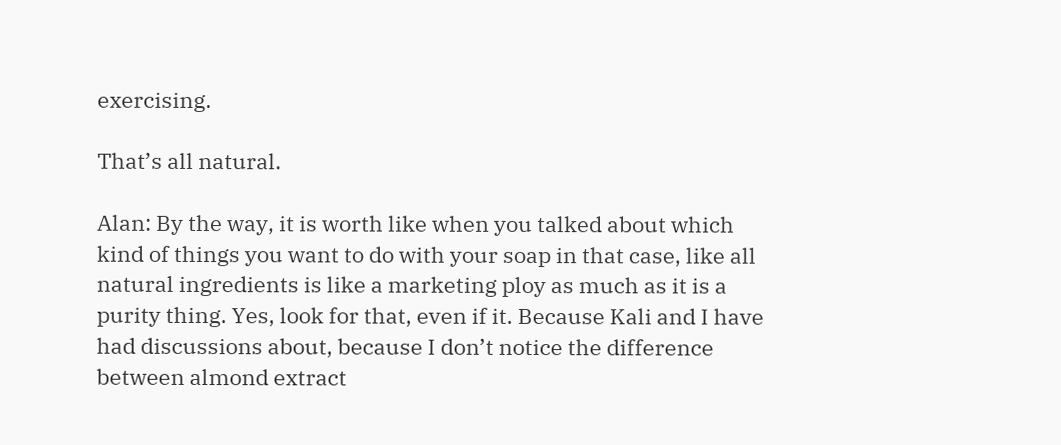exercising.

That’s all natural.

Alan: By the way, it is worth like when you talked about which kind of things you want to do with your soap in that case, like all natural ingredients is like a marketing ploy as much as it is a purity thing. Yes, look for that, even if it. Because Kali and I have had discussions about, because I don’t notice the difference between almond extract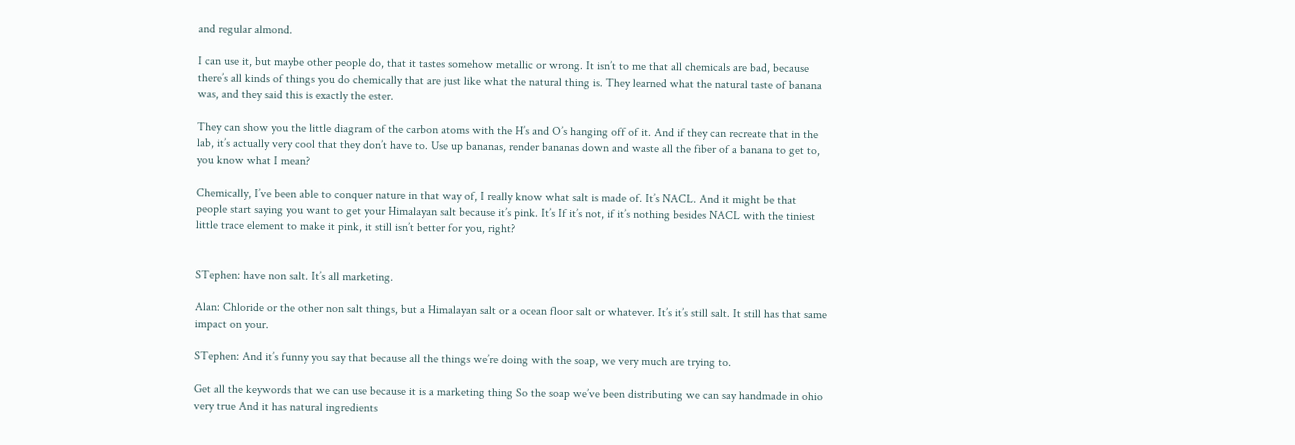and regular almond.

I can use it, but maybe other people do, that it tastes somehow metallic or wrong. It isn’t to me that all chemicals are bad, because there’s all kinds of things you do chemically that are just like what the natural thing is. They learned what the natural taste of banana was, and they said this is exactly the ester.

They can show you the little diagram of the carbon atoms with the H’s and O’s hanging off of it. And if they can recreate that in the lab, it’s actually very cool that they don’t have to. Use up bananas, render bananas down and waste all the fiber of a banana to get to, you know what I mean?

Chemically, I’ve been able to conquer nature in that way of, I really know what salt is made of. It’s NACL. And it might be that people start saying you want to get your Himalayan salt because it’s pink. It’s If it’s not, if it’s nothing besides NACL with the tiniest little trace element to make it pink, it still isn’t better for you, right?


STephen: have non salt. It’s all marketing.

Alan: Chloride or the other non salt things, but a Himalayan salt or a ocean floor salt or whatever. It’s it’s still salt. It still has that same impact on your.

STephen: And it’s funny you say that because all the things we’re doing with the soap, we very much are trying to.

Get all the keywords that we can use because it is a marketing thing So the soap we’ve been distributing we can say handmade in ohio very true And it has natural ingredients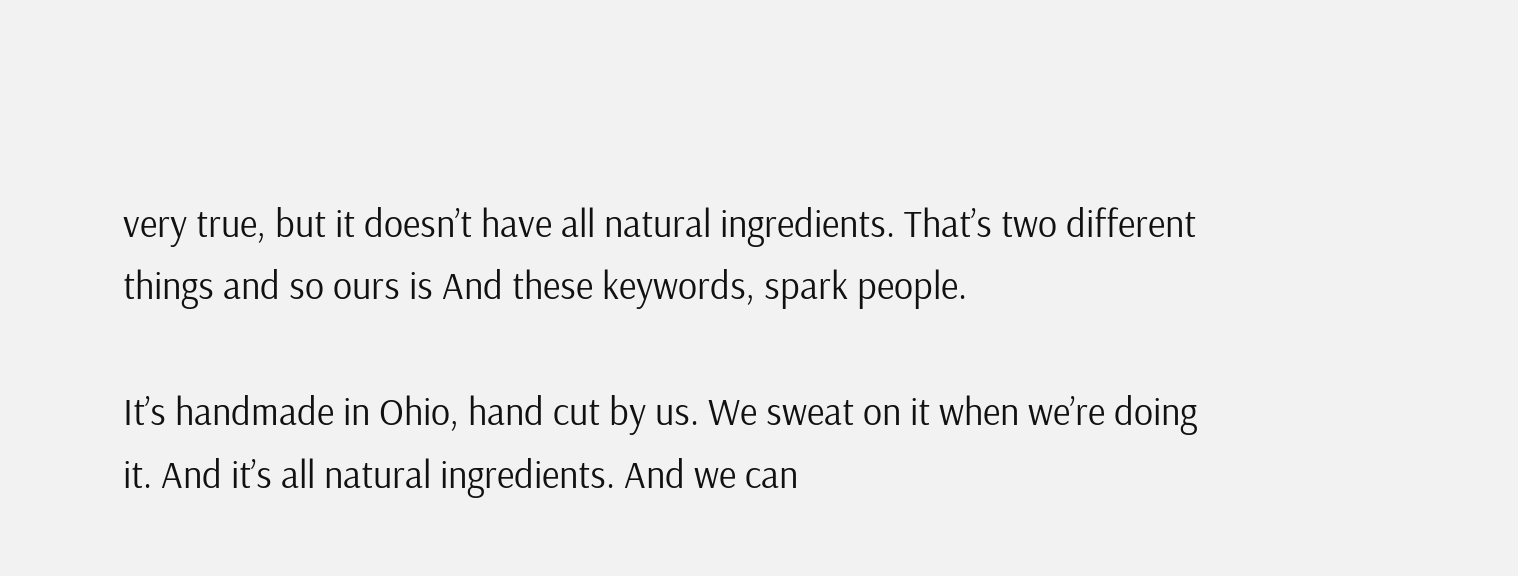very true, but it doesn’t have all natural ingredients. That’s two different things and so ours is And these keywords, spark people.

It’s handmade in Ohio, hand cut by us. We sweat on it when we’re doing it. And it’s all natural ingredients. And we can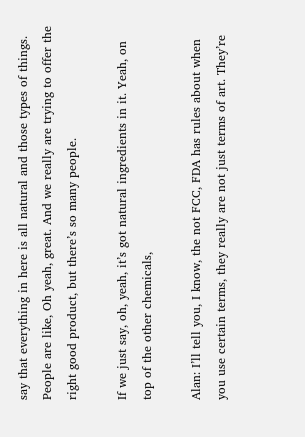say that everything in here is all natural and those types of things. People are like, Oh yeah, great. And we really are trying to offer the right good product, but there’s so many people.

If we just say, oh, yeah, it’s got natural ingredients in it. Yeah, on top of the other chemicals,

Alan: I’ll tell you, I know, the not FCC, FDA has rules about when you use certain terms, they really are not just terms of art. They’re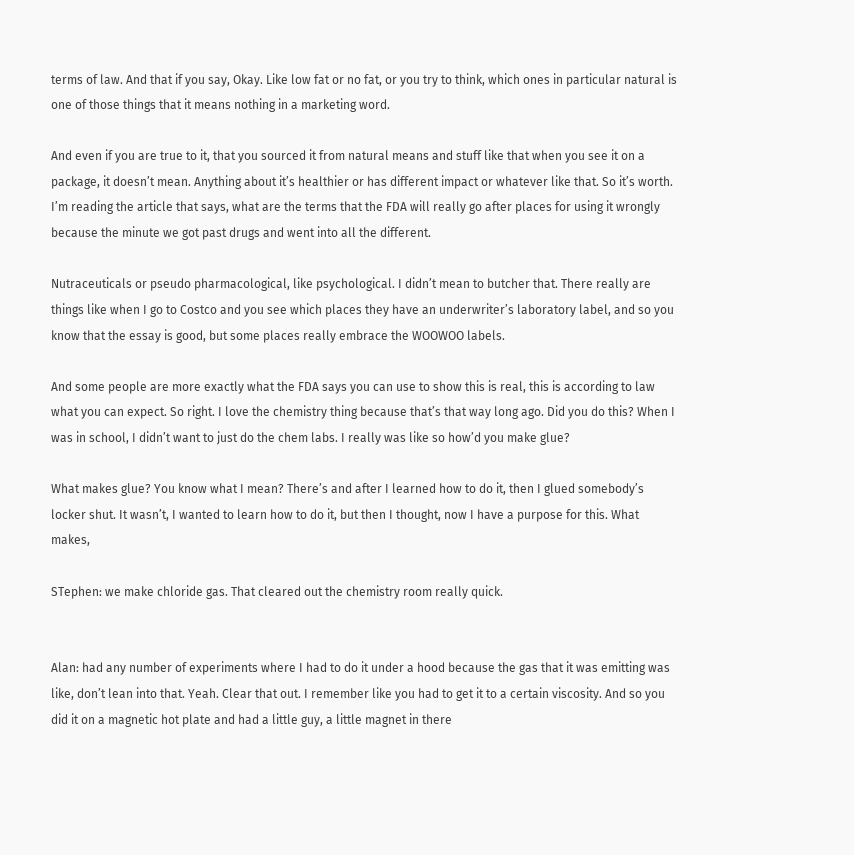terms of law. And that if you say, Okay. Like low fat or no fat, or you try to think, which ones in particular natural is one of those things that it means nothing in a marketing word.

And even if you are true to it, that you sourced it from natural means and stuff like that when you see it on a package, it doesn’t mean. Anything about it’s healthier or has different impact or whatever like that. So it’s worth. I’m reading the article that says, what are the terms that the FDA will really go after places for using it wrongly because the minute we got past drugs and went into all the different.

Nutraceuticals or pseudo pharmacological, like psychological. I didn’t mean to butcher that. There really are things like when I go to Costco and you see which places they have an underwriter’s laboratory label, and so you know that the essay is good, but some places really embrace the WOOWOO labels.

And some people are more exactly what the FDA says you can use to show this is real, this is according to law what you can expect. So right. I love the chemistry thing because that’s that way long ago. Did you do this? When I was in school, I didn’t want to just do the chem labs. I really was like so how’d you make glue?

What makes glue? You know what I mean? There’s and after I learned how to do it, then I glued somebody’s locker shut. It wasn’t, I wanted to learn how to do it, but then I thought, now I have a purpose for this. What makes,

STephen: we make chloride gas. That cleared out the chemistry room really quick.


Alan: had any number of experiments where I had to do it under a hood because the gas that it was emitting was like, don’t lean into that. Yeah. Clear that out. I remember like you had to get it to a certain viscosity. And so you did it on a magnetic hot plate and had a little guy, a little magnet in there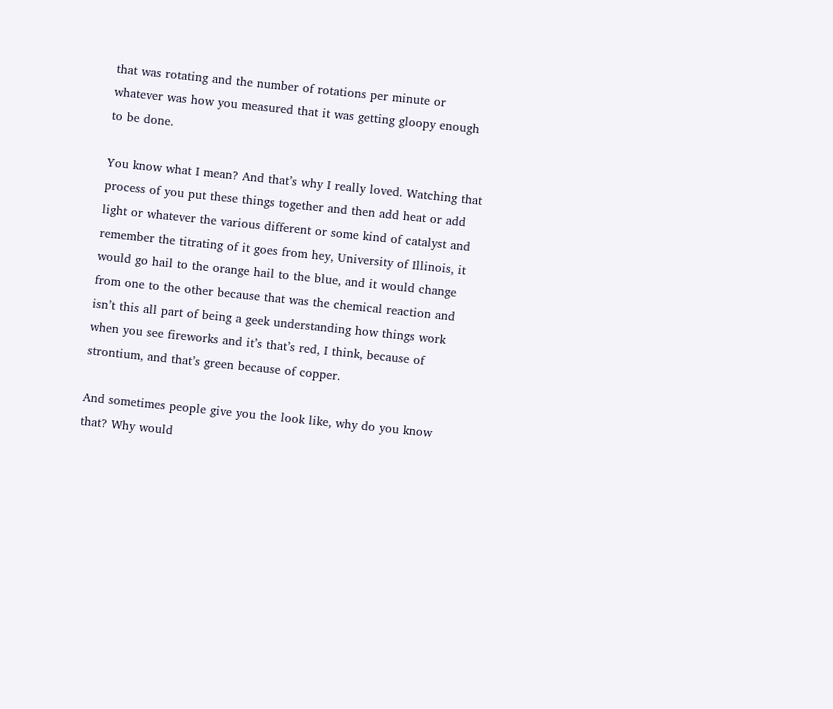that was rotating and the number of rotations per minute or whatever was how you measured that it was getting gloopy enough to be done.

You know what I mean? And that’s why I really loved. Watching that process of you put these things together and then add heat or add light or whatever the various different or some kind of catalyst and remember the titrating of it goes from hey, University of Illinois, it would go hail to the orange hail to the blue, and it would change from one to the other because that was the chemical reaction and isn’t this all part of being a geek understanding how things work when you see fireworks and it’s that’s red, I think, because of strontium, and that’s green because of copper.

And sometimes people give you the look like, why do you know that? Why would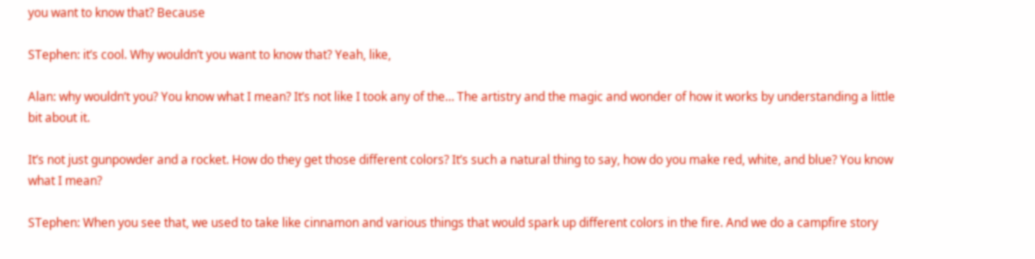you want to know that? Because

STephen: it’s cool. Why wouldn’t you want to know that? Yeah, like,

Alan: why wouldn’t you? You know what I mean? It’s not like I took any of the… The artistry and the magic and wonder of how it works by understanding a little bit about it.

It’s not just gunpowder and a rocket. How do they get those different colors? It’s such a natural thing to say, how do you make red, white, and blue? You know what I mean?

STephen: When you see that, we used to take like cinnamon and various things that would spark up different colors in the fire. And we do a campfire story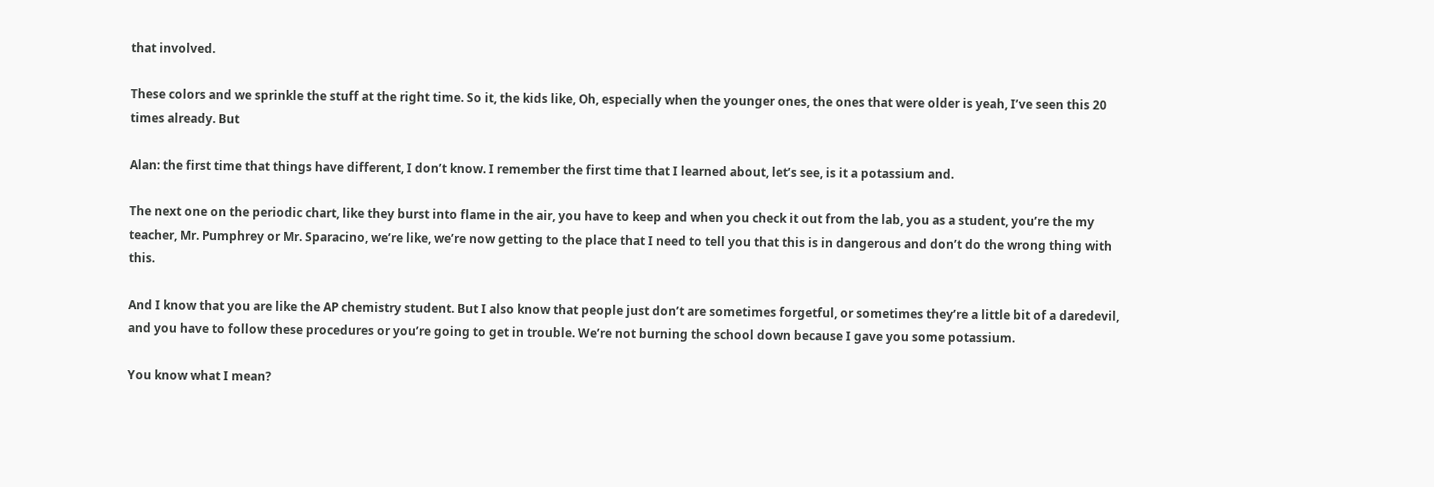that involved.

These colors and we sprinkle the stuff at the right time. So it, the kids like, Oh, especially when the younger ones, the ones that were older is yeah, I’ve seen this 20 times already. But

Alan: the first time that things have different, I don’t know. I remember the first time that I learned about, let’s see, is it a potassium and.

The next one on the periodic chart, like they burst into flame in the air, you have to keep and when you check it out from the lab, you as a student, you’re the my teacher, Mr. Pumphrey or Mr. Sparacino, we’re like, we’re now getting to the place that I need to tell you that this is in dangerous and don’t do the wrong thing with this.

And I know that you are like the AP chemistry student. But I also know that people just don’t are sometimes forgetful, or sometimes they’re a little bit of a daredevil, and you have to follow these procedures or you’re going to get in trouble. We’re not burning the school down because I gave you some potassium.

You know what I mean?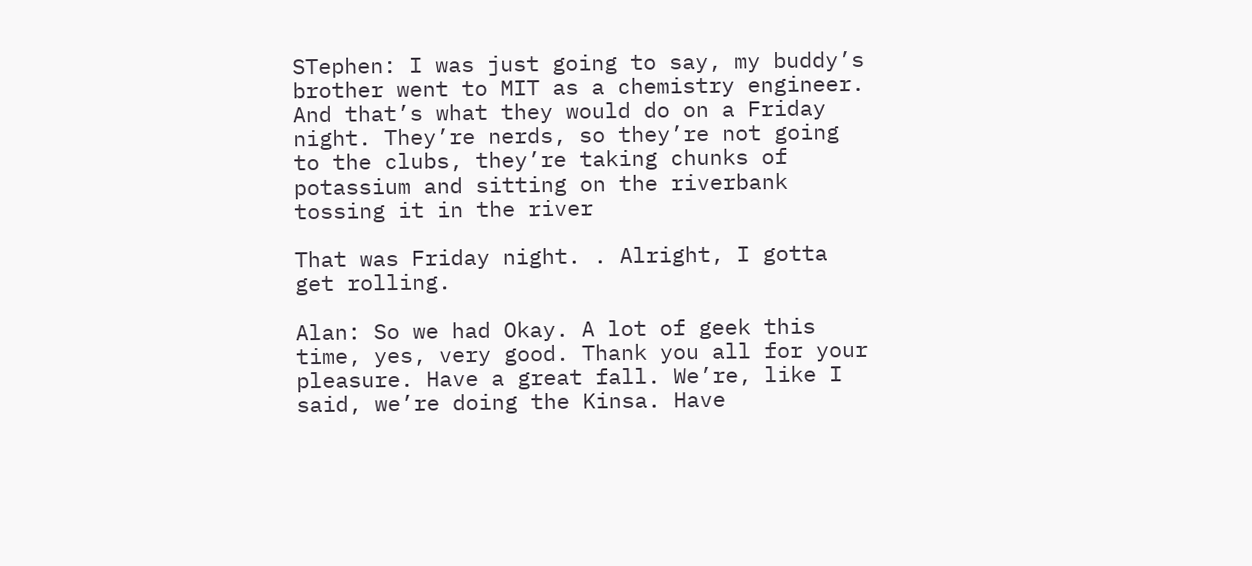STephen: I was just going to say, my buddy’s brother went to MIT as a chemistry engineer. And that’s what they would do on a Friday night. They’re nerds, so they’re not going to the clubs, they’re taking chunks of potassium and sitting on the riverbank tossing it in the river

That was Friday night. . Alright, I gotta get rolling.

Alan: So we had Okay. A lot of geek this time, yes, very good. Thank you all for your pleasure. Have a great fall. We’re, like I said, we’re doing the Kinsa. Have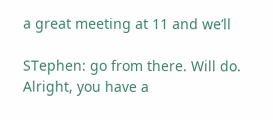a great meeting at 11 and we’ll

STephen: go from there. Will do. Alright, you have a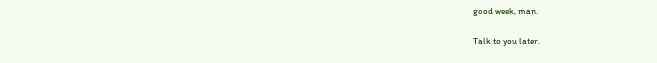good week, man.

Talk to you later.